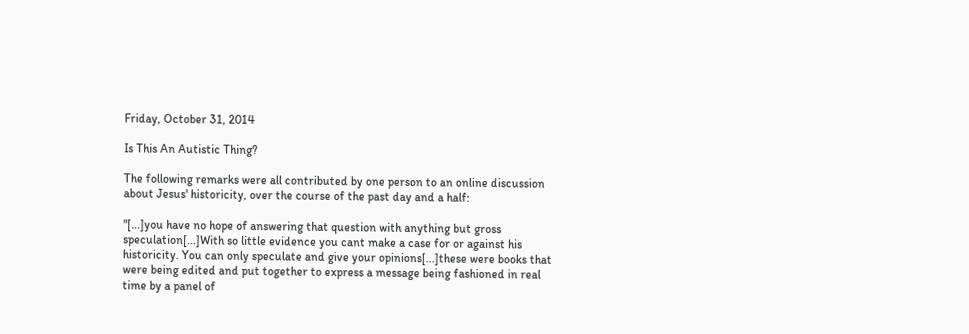Friday, October 31, 2014

Is This An Autistic Thing?

The following remarks were all contributed by one person to an online discussion about Jesus' historicity, over the course of the past day and a half:

"[...]you have no hope of answering that question with anything but gross speculation[...]With so little evidence you cant make a case for or against his historicity. You can only speculate and give your opinions[...]these were books that were being edited and put together to express a message being fashioned in real time by a panel of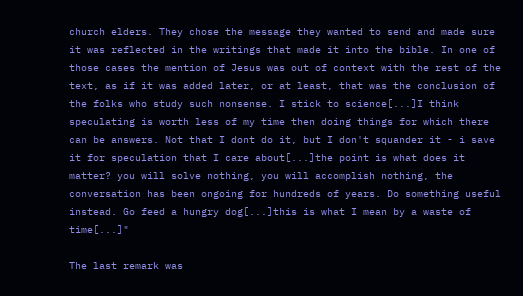church elders. They chose the message they wanted to send and made sure it was reflected in the writings that made it into the bible. In one of those cases the mention of Jesus was out of context with the rest of the text, as if it was added later, or at least, that was the conclusion of the folks who study such nonsense. I stick to science[...]I think speculating is worth less of my time then doing things for which there can be answers. Not that I dont do it, but I don't squander it - i save it for speculation that I care about[...]the point is what does it matter? you will solve nothing, you will accomplish nothing, the conversation has been ongoing for hundreds of years. Do something useful instead. Go feed a hungry dog[...]this is what I mean by a waste of time[...]"

The last remark was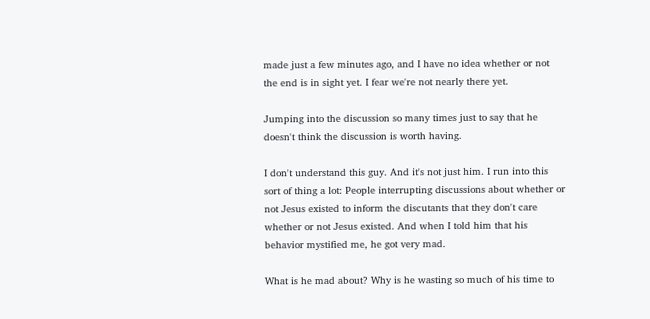made just a few minutes ago, and I have no idea whether or not the end is in sight yet. I fear we're not nearly there yet.

Jumping into the discussion so many times just to say that he doesn't think the discussion is worth having.

I don't understand this guy. And it's not just him. I run into this sort of thing a lot: People interrupting discussions about whether or not Jesus existed to inform the discutants that they don't care whether or not Jesus existed. And when I told him that his behavior mystified me, he got very mad.

What is he mad about? Why is he wasting so much of his time to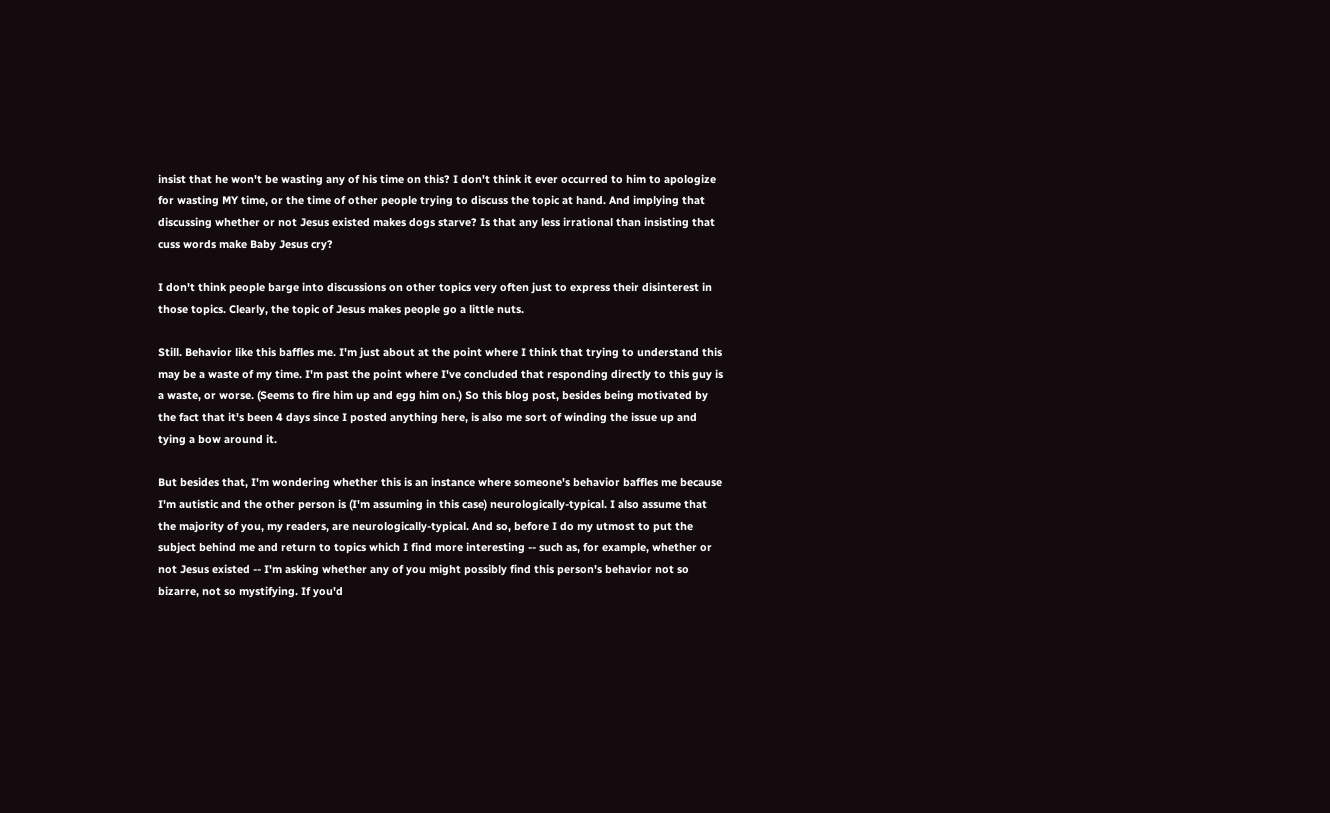insist that he won't be wasting any of his time on this? I don't think it ever occurred to him to apologize for wasting MY time, or the time of other people trying to discuss the topic at hand. And implying that discussing whether or not Jesus existed makes dogs starve? Is that any less irrational than insisting that cuss words make Baby Jesus cry?

I don't think people barge into discussions on other topics very often just to express their disinterest in those topics. Clearly, the topic of Jesus makes people go a little nuts.

Still. Behavior like this baffles me. I'm just about at the point where I think that trying to understand this may be a waste of my time. I'm past the point where I've concluded that responding directly to this guy is a waste, or worse. (Seems to fire him up and egg him on.) So this blog post, besides being motivated by the fact that it's been 4 days since I posted anything here, is also me sort of winding the issue up and tying a bow around it.

But besides that, I'm wondering whether this is an instance where someone's behavior baffles me because I'm autistic and the other person is (I'm assuming in this case) neurologically-typical. I also assume that the majority of you, my readers, are neurologically-typical. And so, before I do my utmost to put the subject behind me and return to topics which I find more interesting -- such as, for example, whether or not Jesus existed -- I'm asking whether any of you might possibly find this person's behavior not so bizarre, not so mystifying. If you'd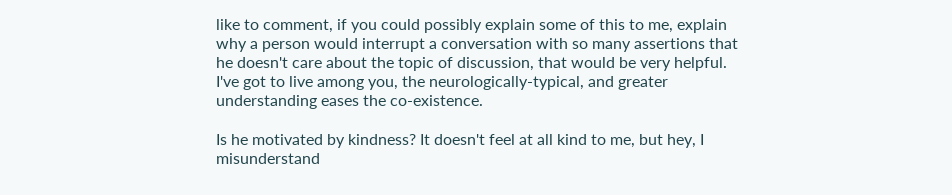like to comment, if you could possibly explain some of this to me, explain why a person would interrupt a conversation with so many assertions that he doesn't care about the topic of discussion, that would be very helpful. I've got to live among you, the neurologically-typical, and greater understanding eases the co-existence.

Is he motivated by kindness? It doesn't feel at all kind to me, but hey, I misunderstand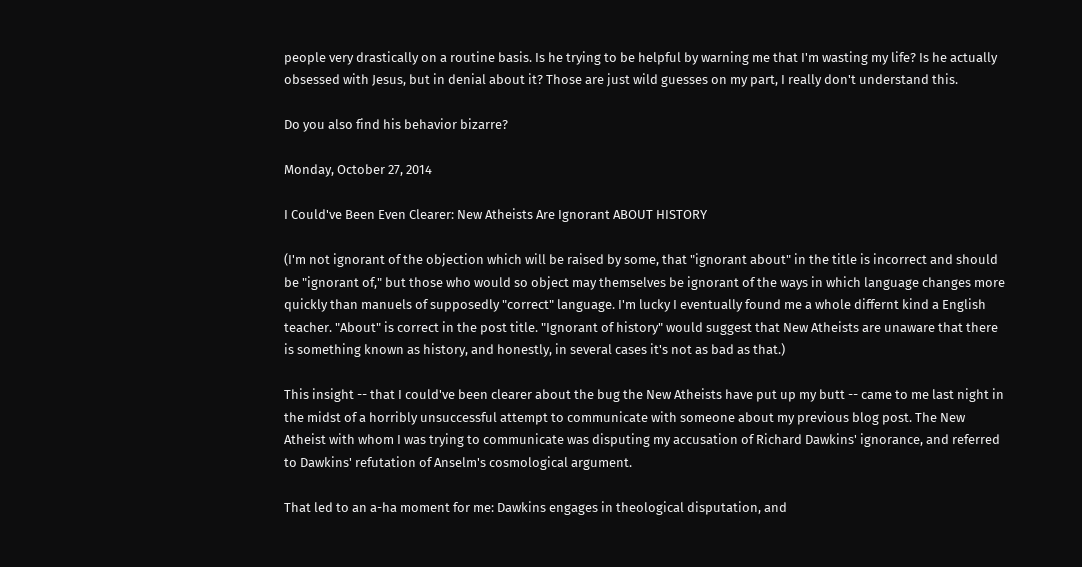people very drastically on a routine basis. Is he trying to be helpful by warning me that I'm wasting my life? Is he actually obsessed with Jesus, but in denial about it? Those are just wild guesses on my part, I really don't understand this.

Do you also find his behavior bizarre?

Monday, October 27, 2014

I Could've Been Even Clearer: New Atheists Are Ignorant ABOUT HISTORY

(I'm not ignorant of the objection which will be raised by some, that "ignorant about" in the title is incorrect and should be "ignorant of," but those who would so object may themselves be ignorant of the ways in which language changes more quickly than manuels of supposedly "correct" language. I'm lucky I eventually found me a whole differnt kind a English teacher. "About" is correct in the post title. "Ignorant of history" would suggest that New Atheists are unaware that there is something known as history, and honestly, in several cases it's not as bad as that.)

This insight -- that I could've been clearer about the bug the New Atheists have put up my butt -- came to me last night in the midst of a horribly unsuccessful attempt to communicate with someone about my previous blog post. The New Atheist with whom I was trying to communicate was disputing my accusation of Richard Dawkins' ignorance, and referred to Dawkins' refutation of Anselm's cosmological argument.

That led to an a-ha moment for me: Dawkins engages in theological disputation, and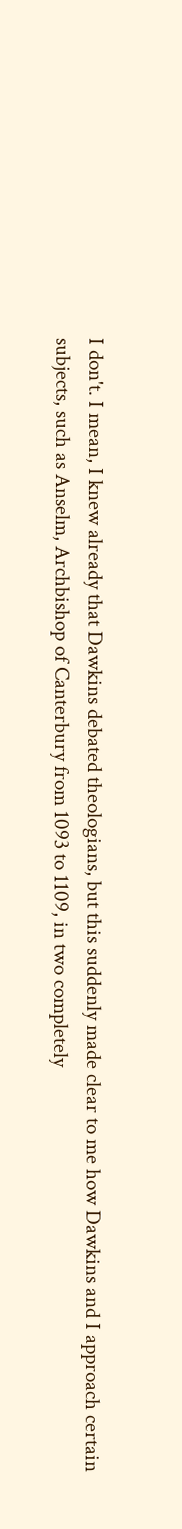I don't. I mean, I knew already that Dawkins debated theologians, but this suddenly made clear to me how Dawkins and I approach certain subjects, such as Anselm, Archbishop of Canterbury from 1093 to 1109, in two completely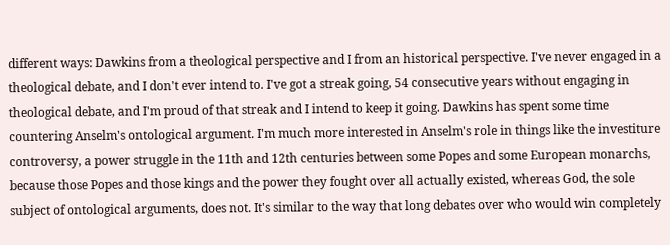different ways: Dawkins from a theological perspective and I from an historical perspective. I've never engaged in a theological debate, and I don't ever intend to. I've got a streak going, 54 consecutive years without engaging in theological debate, and I'm proud of that streak and I intend to keep it going. Dawkins has spent some time countering Anselm's ontological argument. I'm much more interested in Anselm's role in things like the investiture controversy, a power struggle in the 11th and 12th centuries between some Popes and some European monarchs, because those Popes and those kings and the power they fought over all actually existed, whereas God, the sole subject of ontological arguments, does not. It's similar to the way that long debates over who would win completely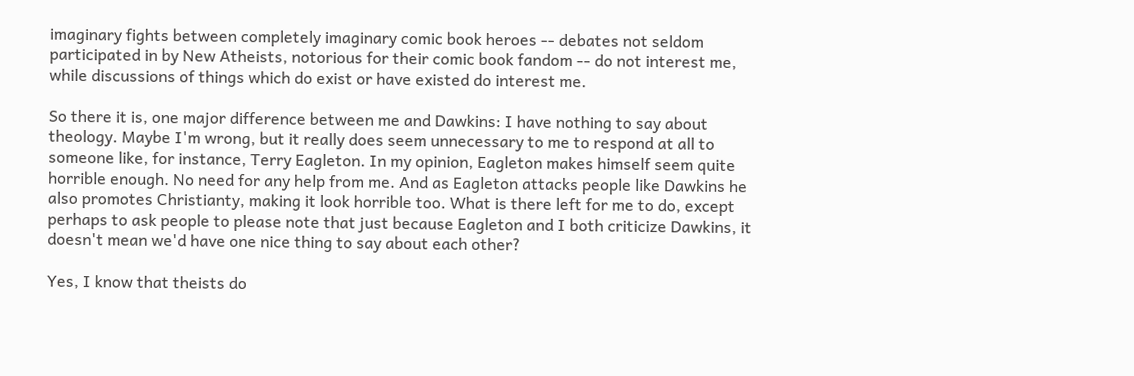imaginary fights between completely imaginary comic book heroes -- debates not seldom participated in by New Atheists, notorious for their comic book fandom -- do not interest me, while discussions of things which do exist or have existed do interest me.

So there it is, one major difference between me and Dawkins: I have nothing to say about theology. Maybe I'm wrong, but it really does seem unnecessary to me to respond at all to someone like, for instance, Terry Eagleton. In my opinion, Eagleton makes himself seem quite horrible enough. No need for any help from me. And as Eagleton attacks people like Dawkins he also promotes Christianty, making it look horrible too. What is there left for me to do, except perhaps to ask people to please note that just because Eagleton and I both criticize Dawkins, it doesn't mean we'd have one nice thing to say about each other?

Yes, I know that theists do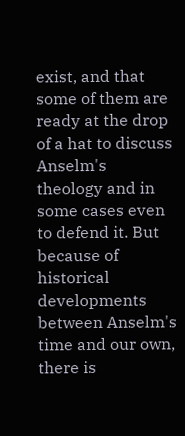exist, and that some of them are ready at the drop of a hat to discuss Anselm's theology and in some cases even to defend it. But because of historical developments between Anselm's time and our own, there is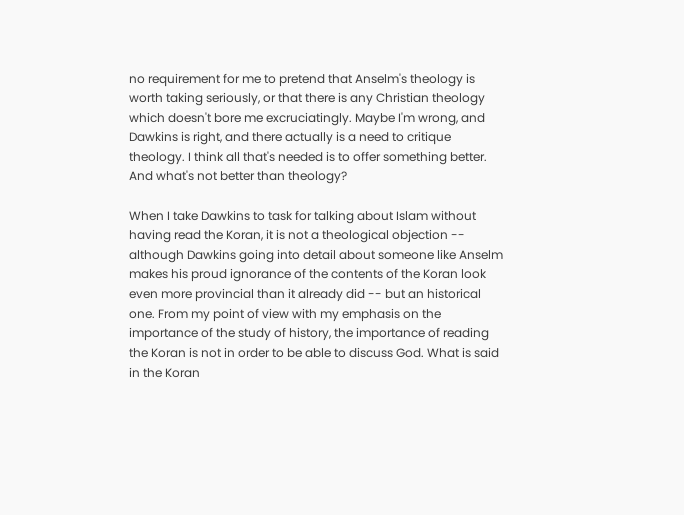no requirement for me to pretend that Anselm's theology is worth taking seriously, or that there is any Christian theology which doesn't bore me excruciatingly. Maybe I'm wrong, and Dawkins is right, and there actually is a need to critique theology. I think all that's needed is to offer something better. And what's not better than theology?

When I take Dawkins to task for talking about Islam without having read the Koran, it is not a theological objection -- although Dawkins going into detail about someone like Anselm makes his proud ignorance of the contents of the Koran look even more provincial than it already did -- but an historical one. From my point of view with my emphasis on the importance of the study of history, the importance of reading the Koran is not in order to be able to discuss God. What is said in the Koran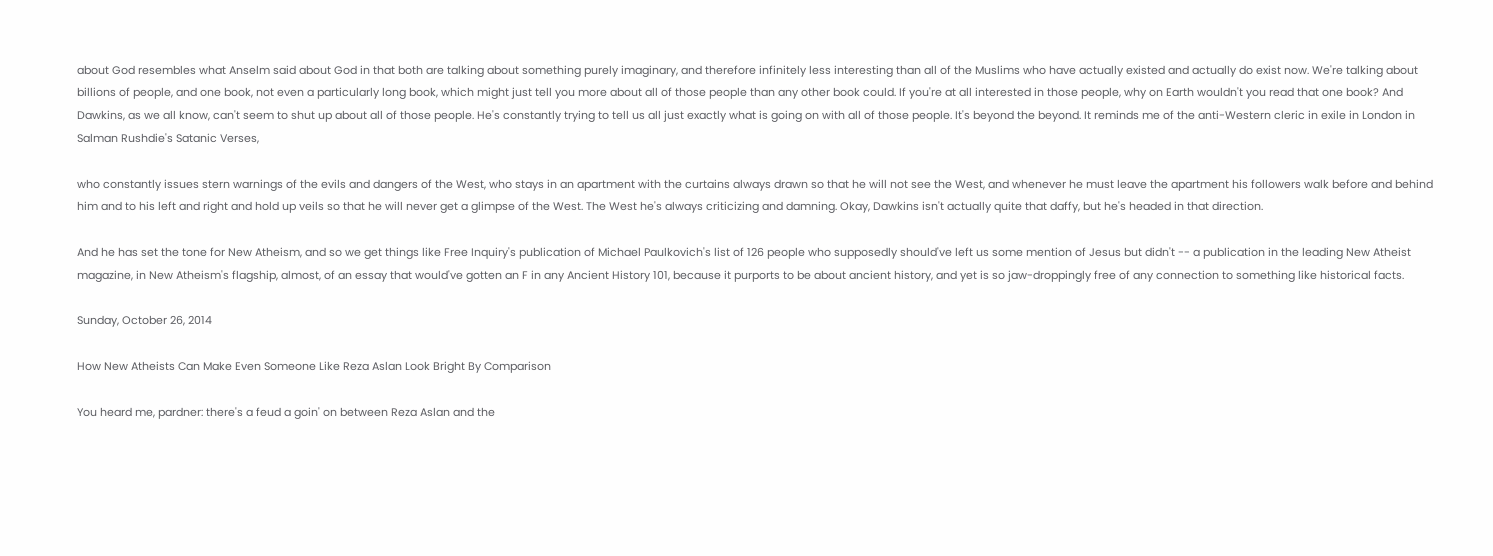about God resembles what Anselm said about God in that both are talking about something purely imaginary, and therefore infinitely less interesting than all of the Muslims who have actually existed and actually do exist now. We're talking about billions of people, and one book, not even a particularly long book, which might just tell you more about all of those people than any other book could. If you're at all interested in those people, why on Earth wouldn't you read that one book? And Dawkins, as we all know, can't seem to shut up about all of those people. He's constantly trying to tell us all just exactly what is going on with all of those people. It's beyond the beyond. It reminds me of the anti-Western cleric in exile in London in Salman Rushdie's Satanic Verses,

who constantly issues stern warnings of the evils and dangers of the West, who stays in an apartment with the curtains always drawn so that he will not see the West, and whenever he must leave the apartment his followers walk before and behind him and to his left and right and hold up veils so that he will never get a glimpse of the West. The West he's always criticizing and damning. Okay, Dawkins isn't actually quite that daffy, but he's headed in that direction.

And he has set the tone for New Atheism, and so we get things like Free Inquiry's publication of Michael Paulkovich's list of 126 people who supposedly should've left us some mention of Jesus but didn't -- a publication in the leading New Atheist magazine, in New Atheism's flagship, almost, of an essay that would've gotten an F in any Ancient History 101, because it purports to be about ancient history, and yet is so jaw-droppingly free of any connection to something like historical facts.

Sunday, October 26, 2014

How New Atheists Can Make Even Someone Like Reza Aslan Look Bright By Comparison

You heard me, pardner: there's a feud a goin' on between Reza Aslan and the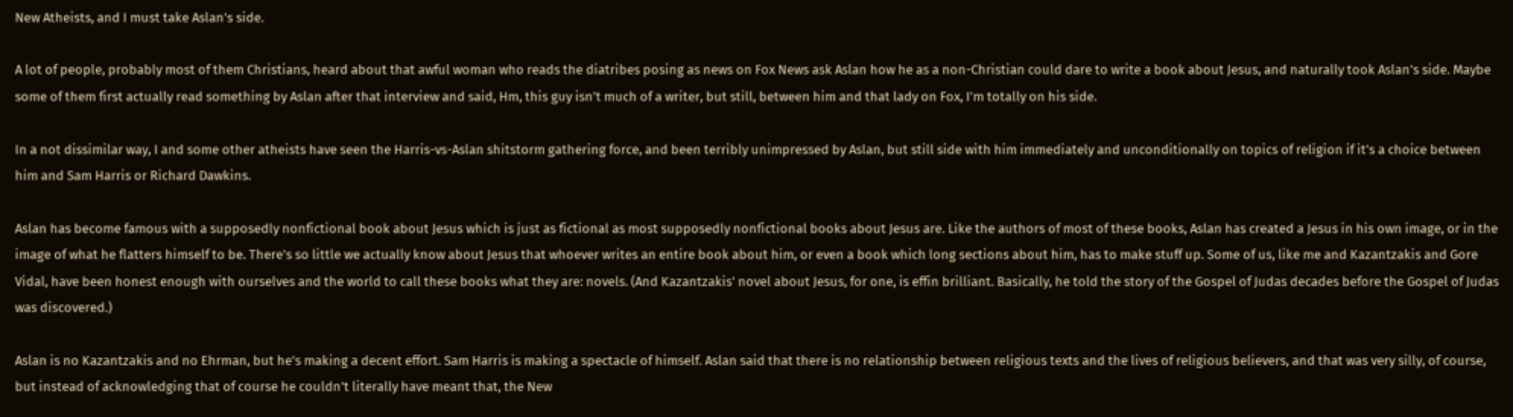New Atheists, and I must take Aslan's side.

A lot of people, probably most of them Christians, heard about that awful woman who reads the diatribes posing as news on Fox News ask Aslan how he as a non-Christian could dare to write a book about Jesus, and naturally took Aslan's side. Maybe some of them first actually read something by Aslan after that interview and said, Hm, this guy isn't much of a writer, but still, between him and that lady on Fox, I'm totally on his side.

In a not dissimilar way, I and some other atheists have seen the Harris-vs-Aslan shitstorm gathering force, and been terribly unimpressed by Aslan, but still side with him immediately and unconditionally on topics of religion if it's a choice between him and Sam Harris or Richard Dawkins.

Aslan has become famous with a supposedly nonfictional book about Jesus which is just as fictional as most supposedly nonfictional books about Jesus are. Like the authors of most of these books, Aslan has created a Jesus in his own image, or in the image of what he flatters himself to be. There's so little we actually know about Jesus that whoever writes an entire book about him, or even a book which long sections about him, has to make stuff up. Some of us, like me and Kazantzakis and Gore Vidal, have been honest enough with ourselves and the world to call these books what they are: novels. (And Kazantzakis' novel about Jesus, for one, is effin brilliant. Basically, he told the story of the Gospel of Judas decades before the Gospel of Judas was discovered.)

Aslan is no Kazantzakis and no Ehrman, but he's making a decent effort. Sam Harris is making a spectacle of himself. Aslan said that there is no relationship between religious texts and the lives of religious believers, and that was very silly, of course, but instead of acknowledging that of course he couldn't literally have meant that, the New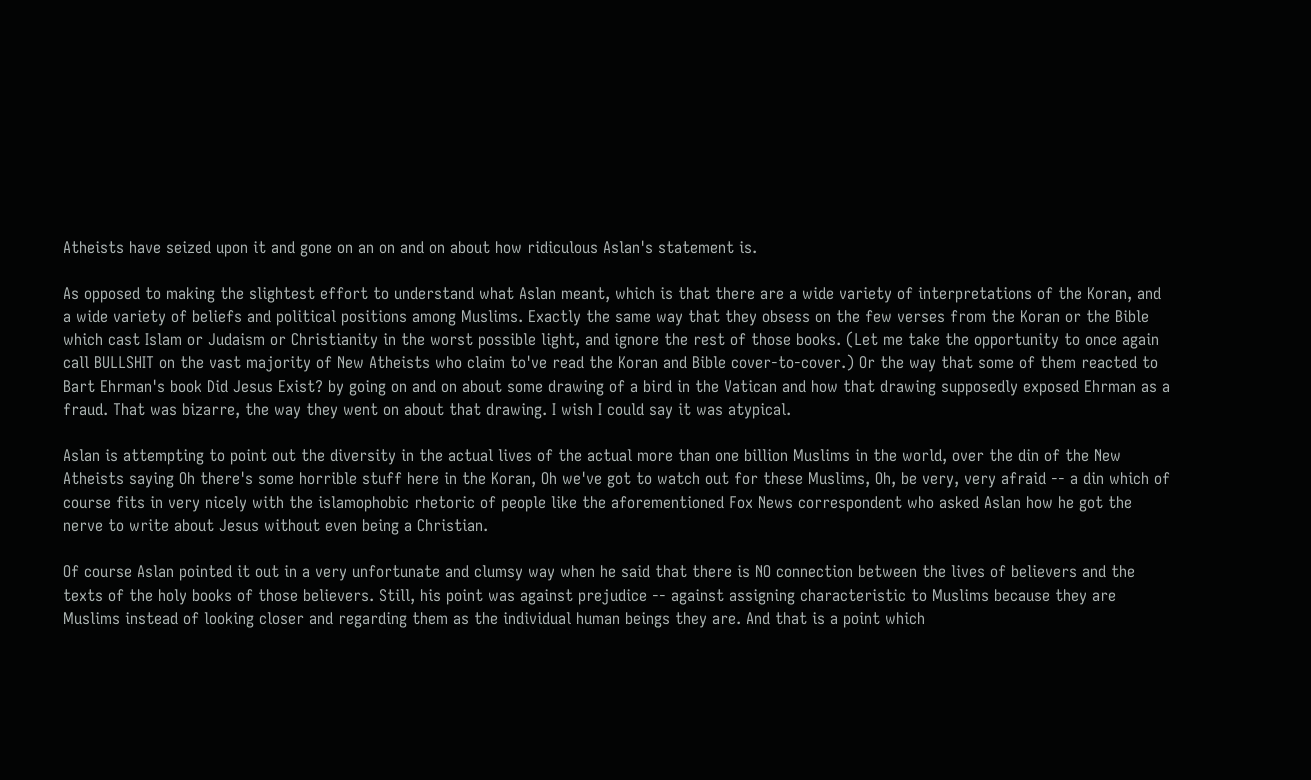Atheists have seized upon it and gone on an on and on about how ridiculous Aslan's statement is.

As opposed to making the slightest effort to understand what Aslan meant, which is that there are a wide variety of interpretations of the Koran, and a wide variety of beliefs and political positions among Muslims. Exactly the same way that they obsess on the few verses from the Koran or the Bible which cast Islam or Judaism or Christianity in the worst possible light, and ignore the rest of those books. (Let me take the opportunity to once again call BULLSHIT on the vast majority of New Atheists who claim to've read the Koran and Bible cover-to-cover.) Or the way that some of them reacted to Bart Ehrman's book Did Jesus Exist? by going on and on about some drawing of a bird in the Vatican and how that drawing supposedly exposed Ehrman as a fraud. That was bizarre, the way they went on about that drawing. I wish I could say it was atypical.

Aslan is attempting to point out the diversity in the actual lives of the actual more than one billion Muslims in the world, over the din of the New Atheists saying Oh there's some horrible stuff here in the Koran, Oh we've got to watch out for these Muslims, Oh, be very, very afraid -- a din which of course fits in very nicely with the islamophobic rhetoric of people like the aforementioned Fox News correspondent who asked Aslan how he got the nerve to write about Jesus without even being a Christian.

Of course Aslan pointed it out in a very unfortunate and clumsy way when he said that there is NO connection between the lives of believers and the texts of the holy books of those believers. Still, his point was against prejudice -- against assigning characteristic to Muslims because they are Muslims instead of looking closer and regarding them as the individual human beings they are. And that is a point which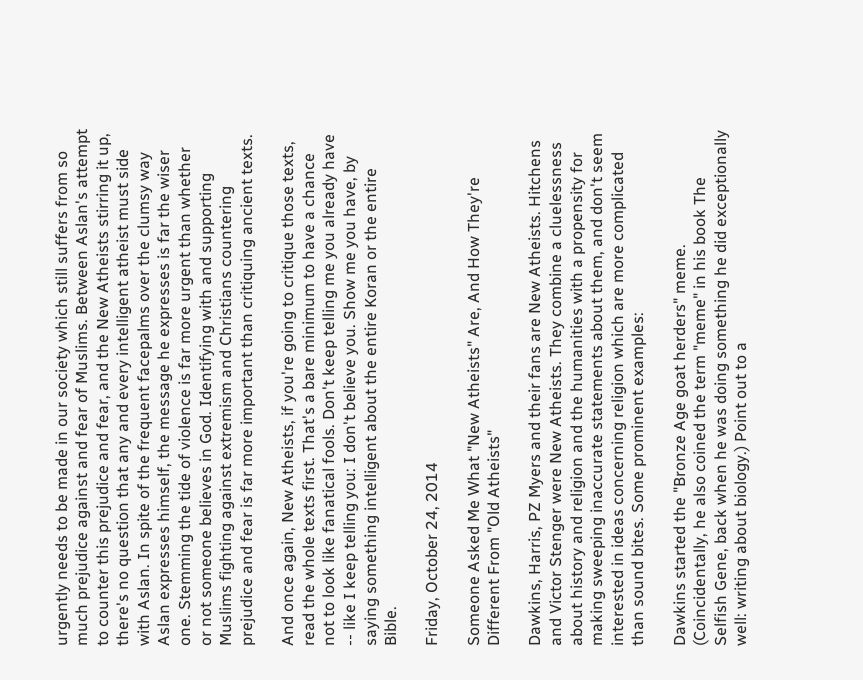urgently needs to be made in our society which still suffers from so much prejudice against and fear of Muslims. Between Aslan's attempt to counter this prejudice and fear, and the New Atheists stirring it up, there's no question that any and every intelligent atheist must side with Aslan. In spite of the frequent facepalms over the clumsy way Aslan expresses himself, the message he expresses is far the wiser one. Stemming the tide of violence is far more urgent than whether or not someone believes in God. Identifying with and supporting Muslims fighting against extremism and Christians countering prejudice and fear is far more important than critiquing ancient texts.

And once again, New Atheists, if you're going to critique those texts, read the whole texts first. That's a bare minimum to have a chance not to look like fanatical fools. Don't keep telling me you already have -- like I keep telling you: I don't believe you. Show me you have, by saying something intelligent about the entire Koran or the entire Bible.

Friday, October 24, 2014

Someone Asked Me What "New Atheists" Are, And How They're Different From "Old Atheists"

Dawkins, Harris, PZ Myers and their fans are New Atheists. Hitchens and Victor Stenger were New Atheists. They combine a cluelessness about history and religion and the humanities with a propensity for making sweeping inaccurate statements about them, and don't seem interested in ideas concerning religion which are more complicated than sound bites. Some prominent examples:

Dawkins started the "Bronze Age goat herders" meme. (Coincidentally, he also coined the term "meme" in his book The Selfish Gene, back when he was doing something he did exceptionally well: writing about biology.) Point out to a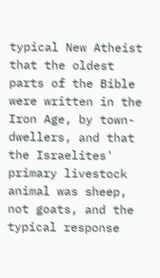typical New Atheist that the oldest parts of the Bible were written in the Iron Age, by town-dwellers, and that the Israelites' primary livestock animal was sheep, not goats, and the typical response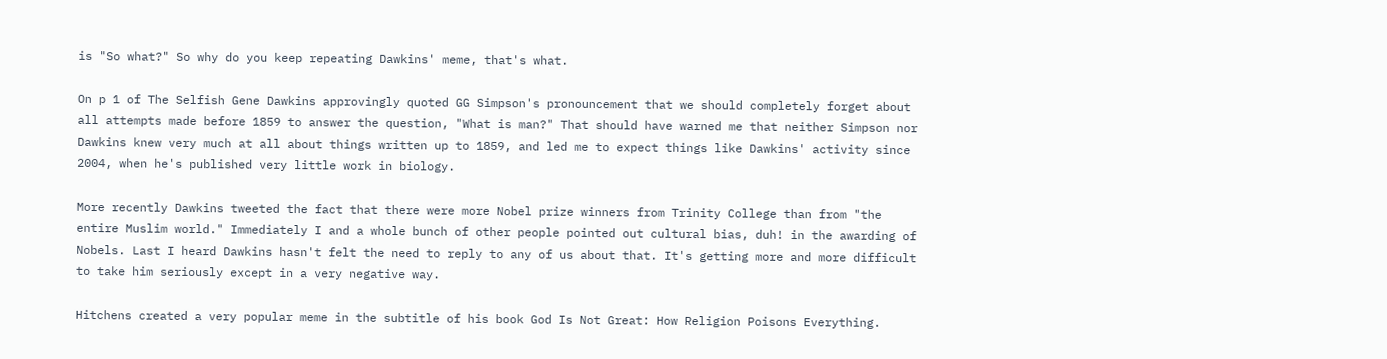is "So what?" So why do you keep repeating Dawkins' meme, that's what.

On p 1 of The Selfish Gene Dawkins approvingly quoted GG Simpson's pronouncement that we should completely forget about all attempts made before 1859 to answer the question, "What is man?" That should have warned me that neither Simpson nor Dawkins knew very much at all about things written up to 1859, and led me to expect things like Dawkins' activity since 2004, when he's published very little work in biology.

More recently Dawkins tweeted the fact that there were more Nobel prize winners from Trinity College than from "the entire Muslim world." Immediately I and a whole bunch of other people pointed out cultural bias, duh! in the awarding of Nobels. Last I heard Dawkins hasn't felt the need to reply to any of us about that. It's getting more and more difficult to take him seriously except in a very negative way.

Hitchens created a very popular meme in the subtitle of his book God Is Not Great: How Religion Poisons Everything.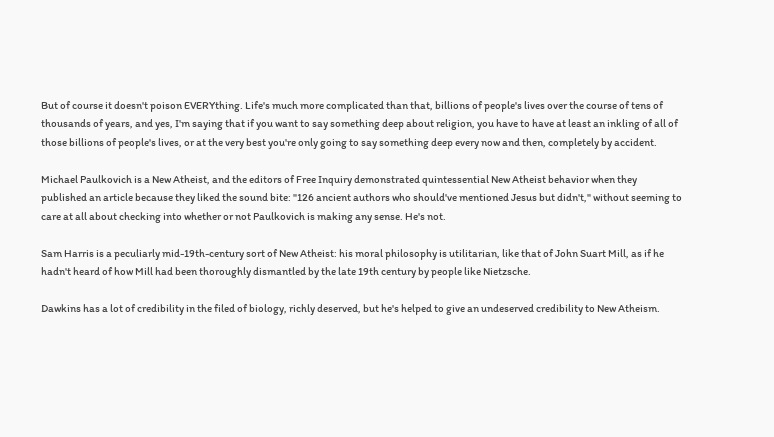But of course it doesn't poison EVERYthing. Life's much more complicated than that, billions of people's lives over the course of tens of thousands of years, and yes, I'm saying that if you want to say something deep about religion, you have to have at least an inkling of all of those billions of people's lives, or at the very best you're only going to say something deep every now and then, completely by accident.

Michael Paulkovich is a New Atheist, and the editors of Free Inquiry demonstrated quintessential New Atheist behavior when they published an article because they liked the sound bite: "126 ancient authors who should've mentioned Jesus but didn't," without seeming to care at all about checking into whether or not Paulkovich is making any sense. He's not.

Sam Harris is a peculiarly mid-19th-century sort of New Atheist: his moral philosophy is utilitarian, like that of John Suart Mill, as if he hadn't heard of how Mill had been thoroughly dismantled by the late 19th century by people like Nietzsche.

Dawkins has a lot of credibility in the filed of biology, richly deserved, but he's helped to give an undeserved credibility to New Atheism.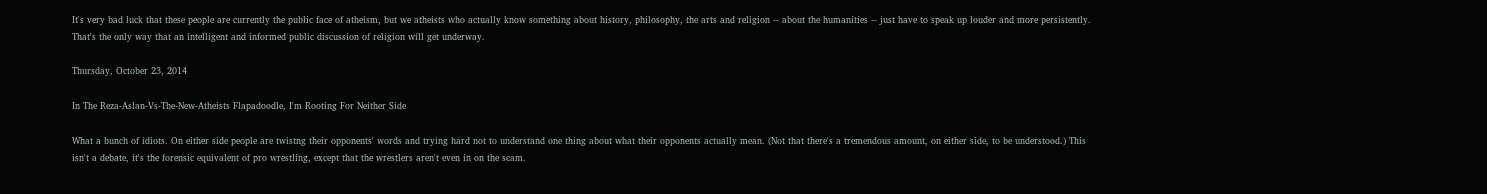It's very bad luck that these people are currently the public face of atheism, but we atheists who actually know something about history, philosophy, the arts and religion -- about the humanities -- just have to speak up louder and more persistently. That's the only way that an intelligent and informed public discussion of religion will get underway.

Thursday, October 23, 2014

In The Reza-Aslan-Vs-The-New-Atheists Flapadoodle, I'm Rooting For Neither Side

What a bunch of idiots. On either side people are twistng their opponents' words and trying hard not to understand one thing about what their opponents actually mean. (Not that there's a tremendous amount, on either side, to be understood.) This isn't a debate, it's the forensic equivalent of pro wrestling, except that the wrestlers aren't even in on the scam.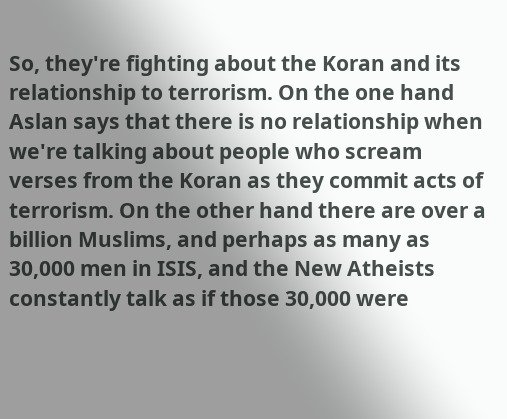So, they're fighting about the Koran and its relationship to terrorism. On the one hand Aslan says that there is no relationship when we're talking about people who scream verses from the Koran as they commit acts of terrorism. On the other hand there are over a billion Muslims, and perhaps as many as 30,000 men in ISIS, and the New Atheists constantly talk as if those 30,000 were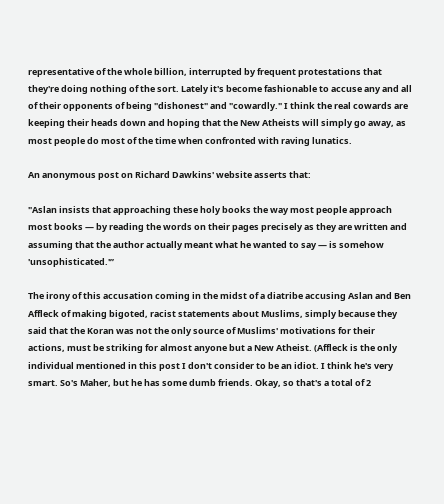representative of the whole billion, interrupted by frequent protestations that they're doing nothing of the sort. Lately it's become fashionable to accuse any and all of their opponents of being "dishonest" and "cowardly." I think the real cowards are keeping their heads down and hoping that the New Atheists will simply go away, as most people do most of the time when confronted with raving lunatics.

An anonymous post on Richard Dawkins' website asserts that:

"Aslan insists that approaching these holy books the way most people approach most books — by reading the words on their pages precisely as they are written and assuming that the author actually meant what he wanted to say — is somehow 'unsophisticated.'”

The irony of this accusation coming in the midst of a diatribe accusing Aslan and Ben Affleck of making bigoted, racist statements about Muslims, simply because they said that the Koran was not the only source of Muslims' motivations for their actions, must be striking for almost anyone but a New Atheist. (Affleck is the only individual mentioned in this post I don't consider to be an idiot. I think he's very smart. So's Maher, but he has some dumb friends. Okay, so that's a total of 2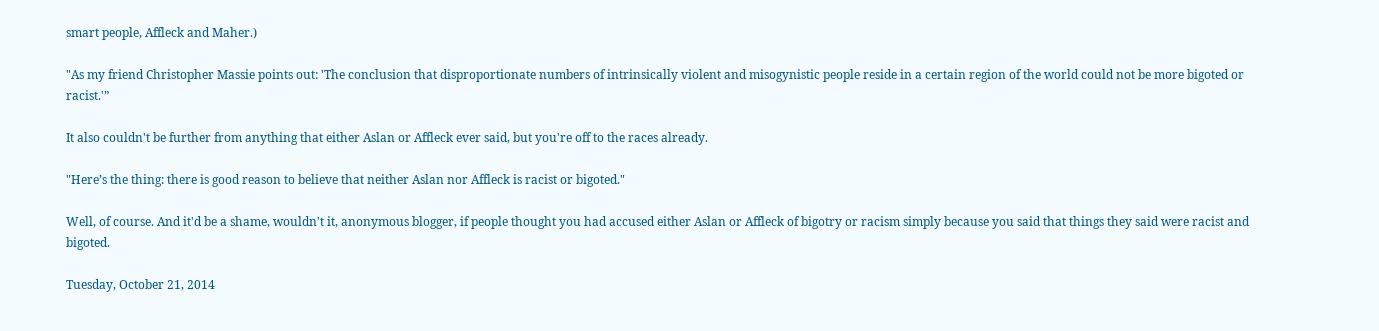smart people, Affleck and Maher.)

"As my friend Christopher Massie points out: 'The conclusion that disproportionate numbers of intrinsically violent and misogynistic people reside in a certain region of the world could not be more bigoted or racist.'”

It also couldn't be further from anything that either Aslan or Affleck ever said, but you're off to the races already.

"Here’s the thing: there is good reason to believe that neither Aslan nor Affleck is racist or bigoted."

Well, of course. And it'd be a shame, wouldn't it, anonymous blogger, if people thought you had accused either Aslan or Affleck of bigotry or racism simply because you said that things they said were racist and bigoted.

Tuesday, October 21, 2014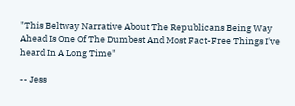"This Beltway Narrative About The Republicans Being Way Ahead Is One Of The Dumbest And Most Fact-Free Things I've heard In A Long Time"

-- Jess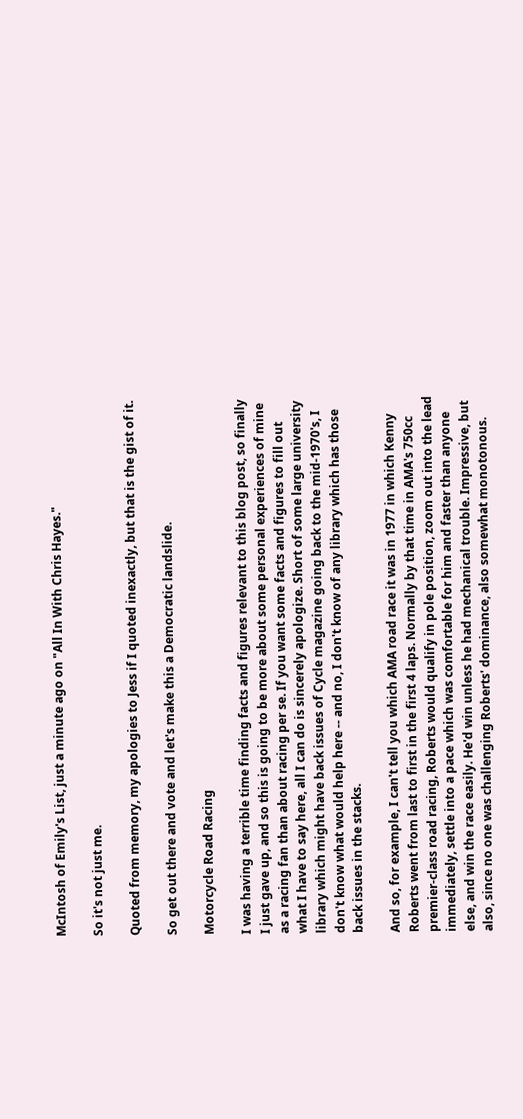McIntosh of Emily's List, just a minute ago on "All In With Chris Hayes."

So it's not just me.

Quoted from memory, my apologies to Jess if I quoted inexactly, but that is the gist of it.

So get out there and vote and let's make this a Democratic landslide.

Motorcycle Road Racing

I was having a terrible time finding facts and figures relevant to this blog post, so finally I just gave up, and so this is going to be more about some personal experiences of mine as a racing fan than about racing per se. If you want some facts and figures to fill out what I have to say here, all I can do is sincerely apologize. Short of some large university library which might have back issues of Cycle magazine going back to the mid-1970's, I don't know what would help here -- and no, I don't know of any library which has those back issues in the stacks.

And so, for example, I can't tell you which AMA road race it was in 1977 in which Kenny Roberts went from last to first in the first 4 laps. Normally by that time in AMA's 750cc premier-class road racing, Roberts would qualify in pole position, zoom out into the lead immediately, settle into a pace which was comfortable for him and faster than anyone else, and win the race easily. He'd win unless he had mechanical trouble. Impressive, but also, since no one was challenging Roberts' dominance, also somewhat monotonous.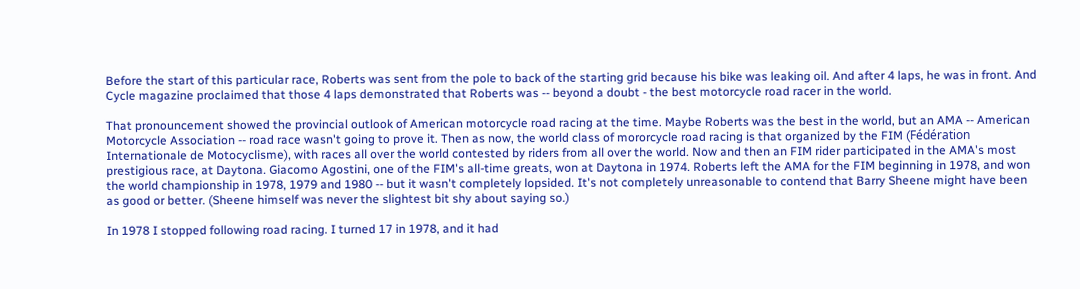Before the start of this particular race, Roberts was sent from the pole to back of the starting grid because his bike was leaking oil. And after 4 laps, he was in front. And Cycle magazine proclaimed that those 4 laps demonstrated that Roberts was -- beyond a doubt - the best motorcycle road racer in the world.

That pronouncement showed the provincial outlook of American motorcycle road racing at the time. Maybe Roberts was the best in the world, but an AMA -- American Motorcycle Association -- road race wasn't going to prove it. Then as now, the world class of mororcycle road racing is that organized by the FIM (Fédération Internationale de Motocyclisme), with races all over the world contested by riders from all over the world. Now and then an FIM rider participated in the AMA's most prestigious race, at Daytona. Giacomo Agostini, one of the FIM's all-time greats, won at Daytona in 1974. Roberts left the AMA for the FIM beginning in 1978, and won the world championship in 1978, 1979 and 1980 -- but it wasn't completely lopsided. It's not completely unreasonable to contend that Barry Sheene might have been as good or better. (Sheene himself was never the slightest bit shy about saying so.)

In 1978 I stopped following road racing. I turned 17 in 1978, and it had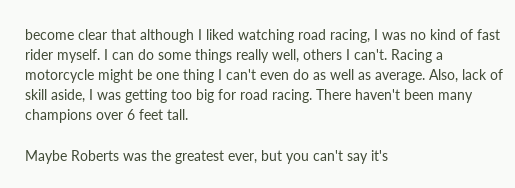become clear that although I liked watching road racing, I was no kind of fast rider myself. I can do some things really well, others I can't. Racing a motorcycle might be one thing I can't even do as well as average. Also, lack of skill aside, I was getting too big for road racing. There haven't been many champions over 6 feet tall.

Maybe Roberts was the greatest ever, but you can't say it's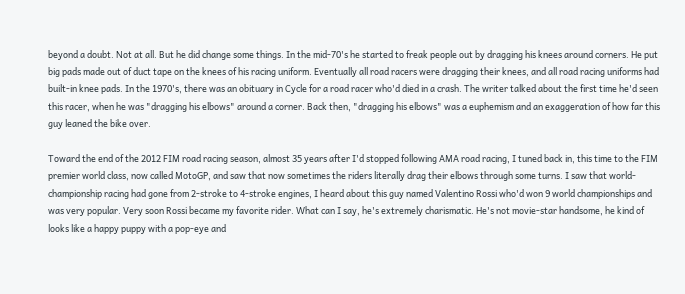beyond a doubt. Not at all. But he did change some things. In the mid-70's he started to freak people out by dragging his knees around corners. He put big pads made out of duct tape on the knees of his racing uniform. Eventually all road racers were dragging their knees, and all road racing uniforms had built-in knee pads. In the 1970's, there was an obituary in Cycle for a road racer who'd died in a crash. The writer talked about the first time he'd seen this racer, when he was "dragging his elbows" around a corner. Back then, "dragging his elbows" was a euphemism and an exaggeration of how far this guy leaned the bike over.

Toward the end of the 2012 FIM road racing season, almost 35 years after I'd stopped following AMA road racing, I tuned back in, this time to the FIM premier world class, now called MotoGP, and saw that now sometimes the riders literally drag their elbows through some turns. I saw that world-championship racing had gone from 2-stroke to 4-stroke engines, I heard about this guy named Valentino Rossi who'd won 9 world championships and was very popular. Very soon Rossi became my favorite rider. What can I say, he's extremely charismatic. He's not movie-star handsome, he kind of looks like a happy puppy with a pop-eye and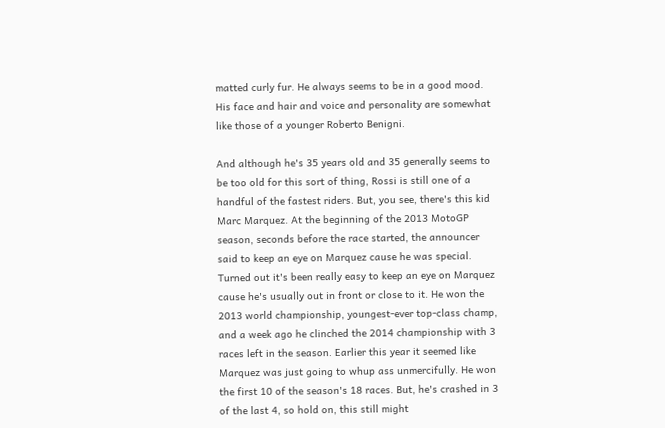matted curly fur. He always seems to be in a good mood. His face and hair and voice and personality are somewhat like those of a younger Roberto Benigni.

And although he's 35 years old and 35 generally seems to be too old for this sort of thing, Rossi is still one of a handful of the fastest riders. But, you see, there's this kid Marc Marquez. At the beginning of the 2013 MotoGP season, seconds before the race started, the announcer said to keep an eye on Marquez cause he was special. Turned out it's been really easy to keep an eye on Marquez cause he's usually out in front or close to it. He won the 2013 world championship, youngest-ever top-class champ, and a week ago he clinched the 2014 championship with 3 races left in the season. Earlier this year it seemed like Marquez was just going to whup ass unmercifully. He won the first 10 of the season's 18 races. But, he's crashed in 3 of the last 4, so hold on, this still might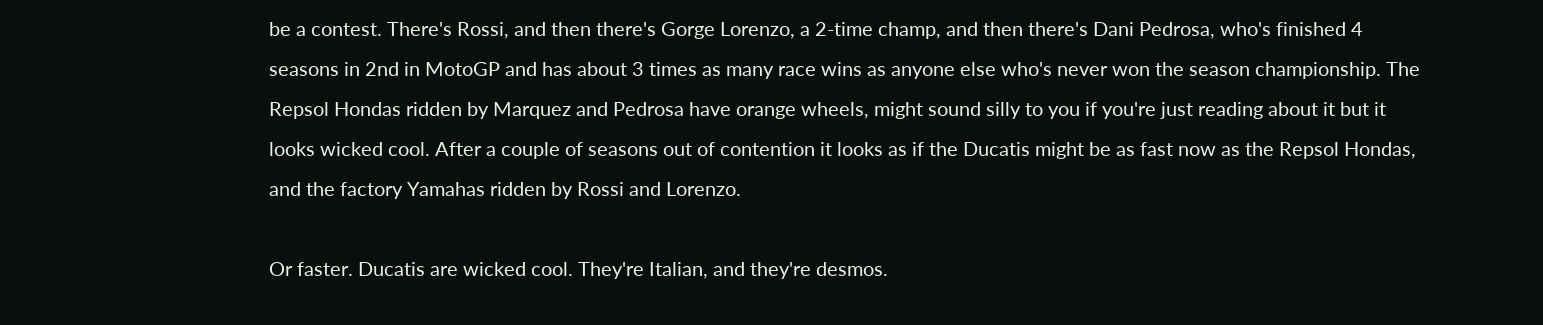be a contest. There's Rossi, and then there's Gorge Lorenzo, a 2-time champ, and then there's Dani Pedrosa, who's finished 4 seasons in 2nd in MotoGP and has about 3 times as many race wins as anyone else who's never won the season championship. The Repsol Hondas ridden by Marquez and Pedrosa have orange wheels, might sound silly to you if you're just reading about it but it looks wicked cool. After a couple of seasons out of contention it looks as if the Ducatis might be as fast now as the Repsol Hondas, and the factory Yamahas ridden by Rossi and Lorenzo.

Or faster. Ducatis are wicked cool. They're Italian, and they're desmos.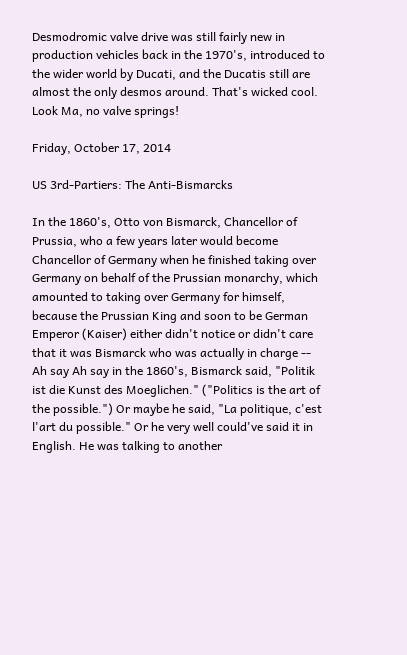Desmodromic valve drive was still fairly new in production vehicles back in the 1970's, introduced to the wider world by Ducati, and the Ducatis still are almost the only desmos around. That's wicked cool. Look Ma, no valve springs!

Friday, October 17, 2014

US 3rd-Partiers: The Anti-Bismarcks

In the 1860's, Otto von Bismarck, Chancellor of Prussia, who a few years later would become Chancellor of Germany when he finished taking over Germany on behalf of the Prussian monarchy, which amounted to taking over Germany for himself, because the Prussian King and soon to be German Emperor (Kaiser) either didn't notice or didn't care that it was Bismarck who was actually in charge -- Ah say Ah say in the 1860's, Bismarck said, "Politik ist die Kunst des Moeglichen." ("Politics is the art of the possible.") Or maybe he said, "La politique, c'est l'art du possible." Or he very well could've said it in English. He was talking to another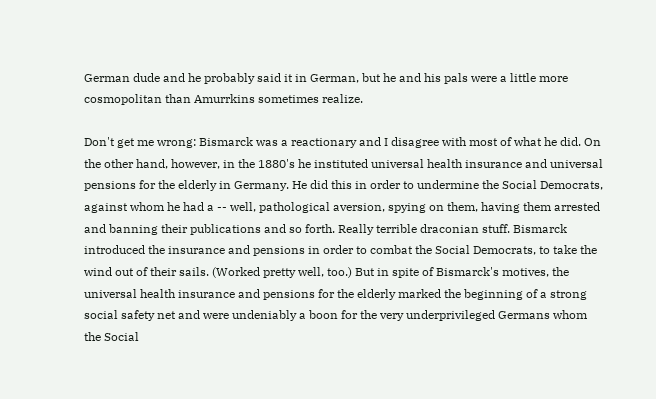German dude and he probably said it in German, but he and his pals were a little more cosmopolitan than Amurrkins sometimes realize.

Don't get me wrong: Bismarck was a reactionary and I disagree with most of what he did. On the other hand, however, in the 1880's he instituted universal health insurance and universal pensions for the elderly in Germany. He did this in order to undermine the Social Democrats, against whom he had a -- well, pathological aversion, spying on them, having them arrested and banning their publications and so forth. Really terrible draconian stuff. Bismarck introduced the insurance and pensions in order to combat the Social Democrats, to take the wind out of their sails. (Worked pretty well, too.) But in spite of Bismarck's motives, the universal health insurance and pensions for the elderly marked the beginning of a strong social safety net and were undeniably a boon for the very underprivileged Germans whom the Social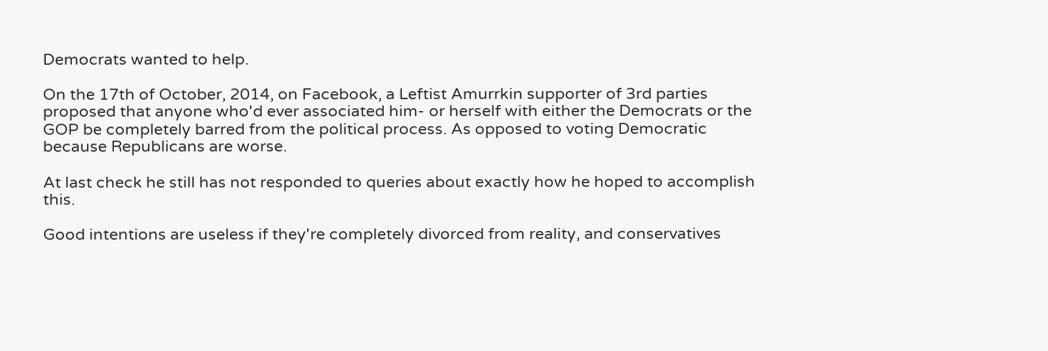Democrats wanted to help.

On the 17th of October, 2014, on Facebook, a Leftist Amurrkin supporter of 3rd parties proposed that anyone who'd ever associated him- or herself with either the Democrats or the GOP be completely barred from the political process. As opposed to voting Democratic because Republicans are worse.

At last check he still has not responded to queries about exactly how he hoped to accomplish this.

Good intentions are useless if they're completely divorced from reality, and conservatives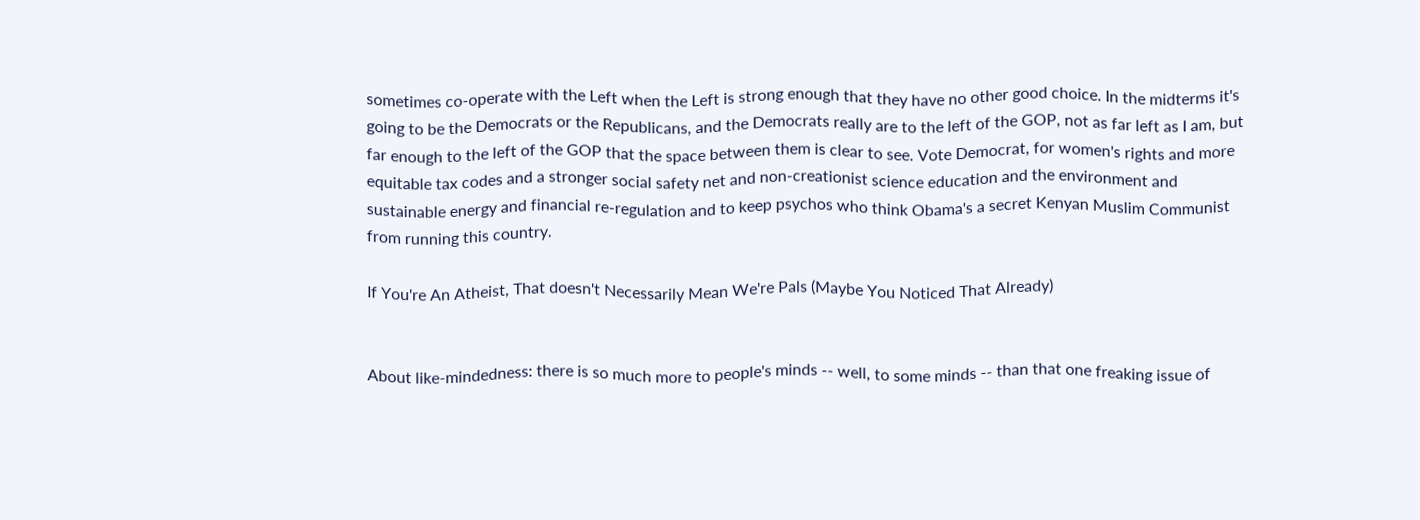sometimes co-operate with the Left when the Left is strong enough that they have no other good choice. In the midterms it's going to be the Democrats or the Republicans, and the Democrats really are to the left of the GOP, not as far left as I am, but far enough to the left of the GOP that the space between them is clear to see. Vote Democrat, for women's rights and more equitable tax codes and a stronger social safety net and non-creationist science education and the environment and sustainable energy and financial re-regulation and to keep psychos who think Obama's a secret Kenyan Muslim Communist from running this country.

If You're An Atheist, That doesn't Necessarily Mean We're Pals (Maybe You Noticed That Already)


About like-mindedness: there is so much more to people's minds -- well, to some minds -- than that one freaking issue of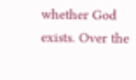whether God exists. Over the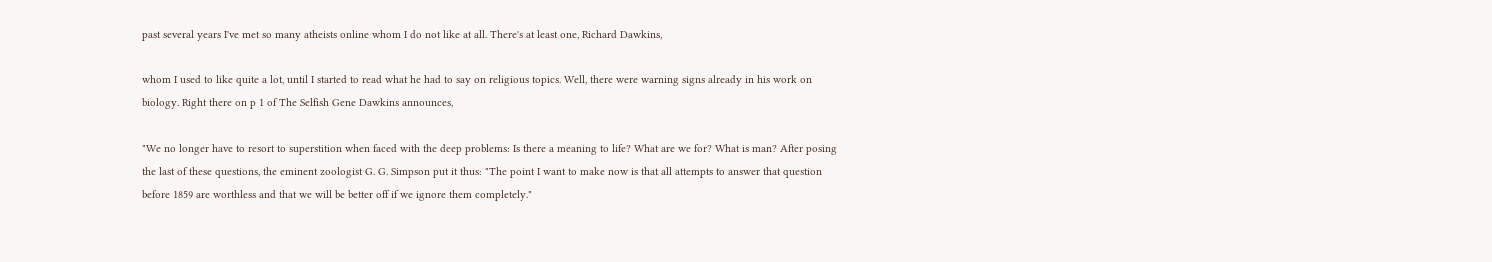past several years I've met so many atheists online whom I do not like at all. There's at least one, Richard Dawkins,

whom I used to like quite a lot, until I started to read what he had to say on religious topics. Well, there were warning signs already in his work on biology. Right there on p 1 of The Selfish Gene Dawkins announces,

"We no longer have to resort to superstition when faced with the deep problems: Is there a meaning to life? What are we for? What is man? After posing the last of these questions, the eminent zoologist G. G. Simpson put it thus: "The point I want to make now is that all attempts to answer that question before 1859 are worthless and that we will be better off if we ignore them completely."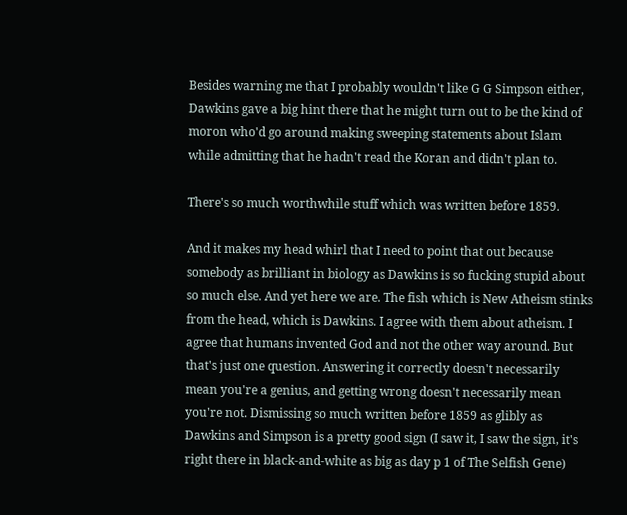Besides warning me that I probably wouldn't like G G Simpson either, Dawkins gave a big hint there that he might turn out to be the kind of moron who'd go around making sweeping statements about Islam while admitting that he hadn't read the Koran and didn't plan to.

There's so much worthwhile stuff which was written before 1859.

And it makes my head whirl that I need to point that out because somebody as brilliant in biology as Dawkins is so fucking stupid about so much else. And yet here we are. The fish which is New Atheism stinks from the head, which is Dawkins. I agree with them about atheism. I agree that humans invented God and not the other way around. But that's just one question. Answering it correctly doesn't necessarily mean you're a genius, and getting wrong doesn't necessarily mean you're not. Dismissing so much written before 1859 as glibly as Dawkins and Simpson is a pretty good sign (I saw it, I saw the sign, it's right there in black-and-white as big as day p 1 of The Selfish Gene)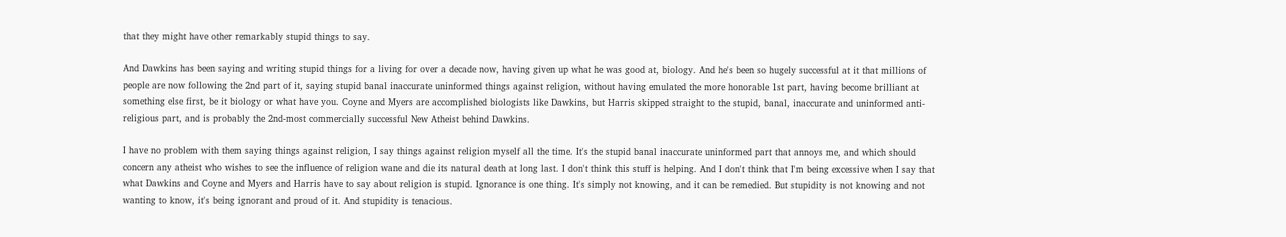that they might have other remarkably stupid things to say.

And Dawkins has been saying and writing stupid things for a living for over a decade now, having given up what he was good at, biology. And he's been so hugely successful at it that millions of people are now following the 2nd part of it, saying stupid banal inaccurate uninformed things against religion, without having emulated the more honorable 1st part, having become brilliant at something else first, be it biology or what have you. Coyne and Myers are accomplished biologists like Dawkins, but Harris skipped straight to the stupid, banal, inaccurate and uninformed anti-religious part, and is probably the 2nd-most commercially successful New Atheist behind Dawkins.

I have no problem with them saying things against religion, I say things against religion myself all the time. It's the stupid banal inaccurate uninformed part that annoys me, and which should concern any atheist who wishes to see the influence of religion wane and die its natural death at long last. I don't think this stuff is helping. And I don't think that I'm being excessive when I say that what Dawkins and Coyne and Myers and Harris have to say about religion is stupid. Ignorance is one thing. It's simply not knowing, and it can be remedied. But stupidity is not knowing and not wanting to know, it's being ignorant and proud of it. And stupidity is tenacious.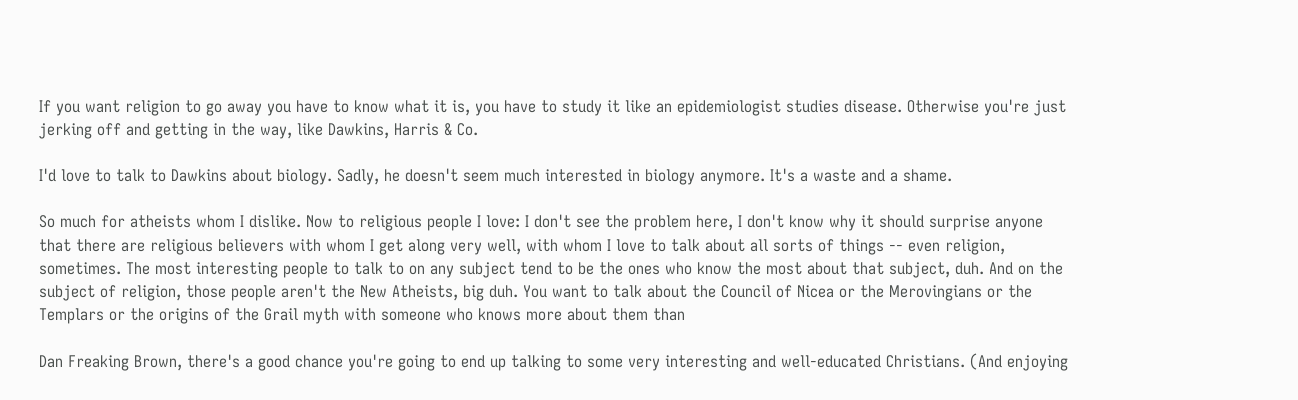If you want religion to go away you have to know what it is, you have to study it like an epidemiologist studies disease. Otherwise you're just jerking off and getting in the way, like Dawkins, Harris & Co.

I'd love to talk to Dawkins about biology. Sadly, he doesn't seem much interested in biology anymore. It's a waste and a shame.

So much for atheists whom I dislike. Now to religious people I love: I don't see the problem here, I don't know why it should surprise anyone that there are religious believers with whom I get along very well, with whom I love to talk about all sorts of things -- even religion, sometimes. The most interesting people to talk to on any subject tend to be the ones who know the most about that subject, duh. And on the subject of religion, those people aren't the New Atheists, big duh. You want to talk about the Council of Nicea or the Merovingians or the Templars or the origins of the Grail myth with someone who knows more about them than

Dan Freaking Brown, there's a good chance you're going to end up talking to some very interesting and well-educated Christians. (And enjoying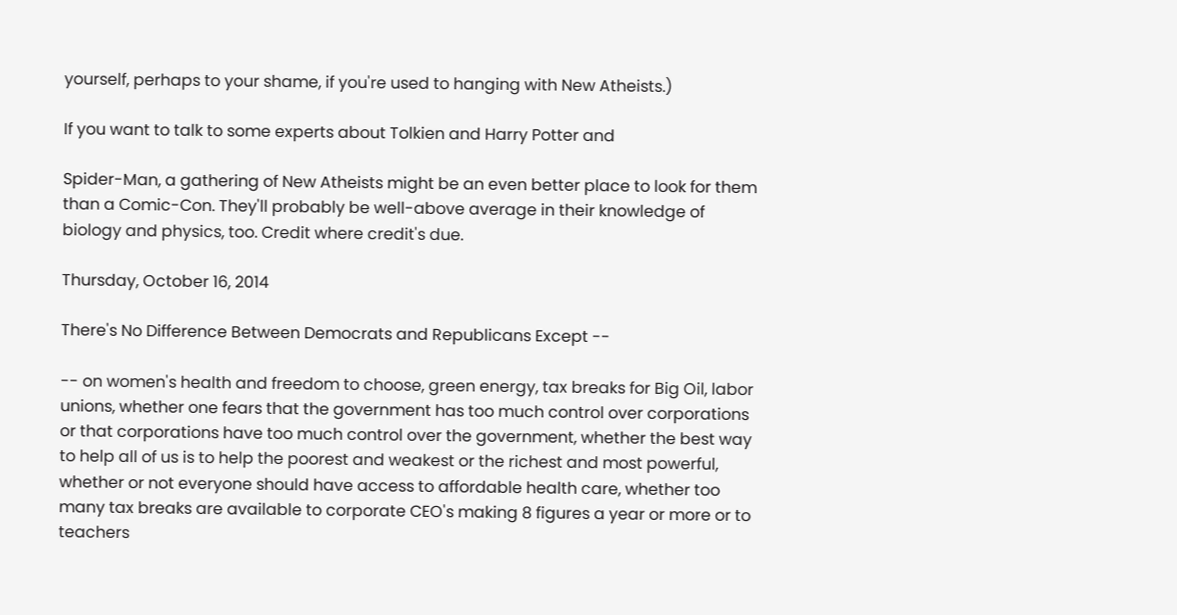yourself, perhaps to your shame, if you're used to hanging with New Atheists.)

If you want to talk to some experts about Tolkien and Harry Potter and

Spider-Man, a gathering of New Atheists might be an even better place to look for them than a Comic-Con. They'll probably be well-above average in their knowledge of biology and physics, too. Credit where credit's due.

Thursday, October 16, 2014

There's No Difference Between Democrats and Republicans Except --

-- on women's health and freedom to choose, green energy, tax breaks for Big Oil, labor unions, whether one fears that the government has too much control over corporations or that corporations have too much control over the government, whether the best way to help all of us is to help the poorest and weakest or the richest and most powerful, whether or not everyone should have access to affordable health care, whether too many tax breaks are available to corporate CEO's making 8 figures a year or more or to teachers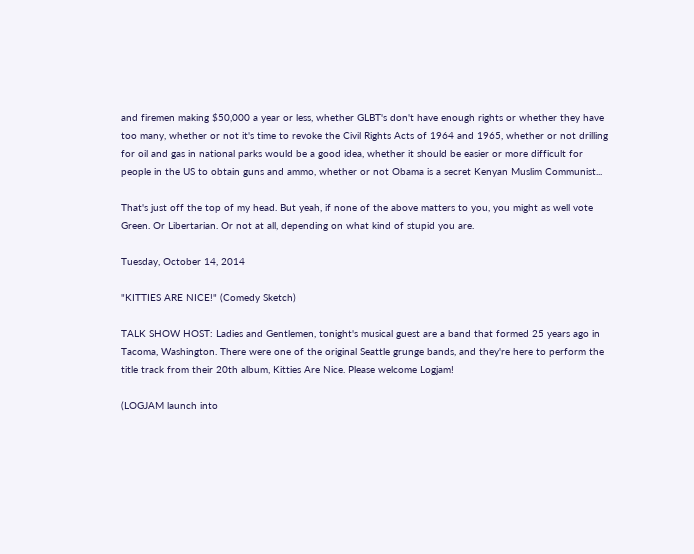and firemen making $50,000 a year or less, whether GLBT's don't have enough rights or whether they have too many, whether or not it's time to revoke the Civil Rights Acts of 1964 and 1965, whether or not drilling for oil and gas in national parks would be a good idea, whether it should be easier or more difficult for people in the US to obtain guns and ammo, whether or not Obama is a secret Kenyan Muslim Communist...

That's just off the top of my head. But yeah, if none of the above matters to you, you might as well vote Green. Or Libertarian. Or not at all, depending on what kind of stupid you are.

Tuesday, October 14, 2014

"KITTIES ARE NICE!" (Comedy Sketch)

TALK SHOW HOST: Ladies and Gentlemen, tonight's musical guest are a band that formed 25 years ago in Tacoma, Washington. There were one of the original Seattle grunge bands, and they're here to perform the title track from their 20th album, Kitties Are Nice. Please welcome Logjam!

(LOGJAM launch into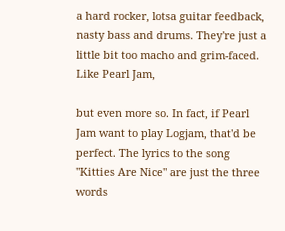a hard rocker, lotsa guitar feedback, nasty bass and drums. They're just a little bit too macho and grim-faced. Like Pearl Jam,

but even more so. In fact, if Pearl Jam want to play Logjam, that'd be perfect. The lyrics to the song "Kitties Are Nice" are just the three words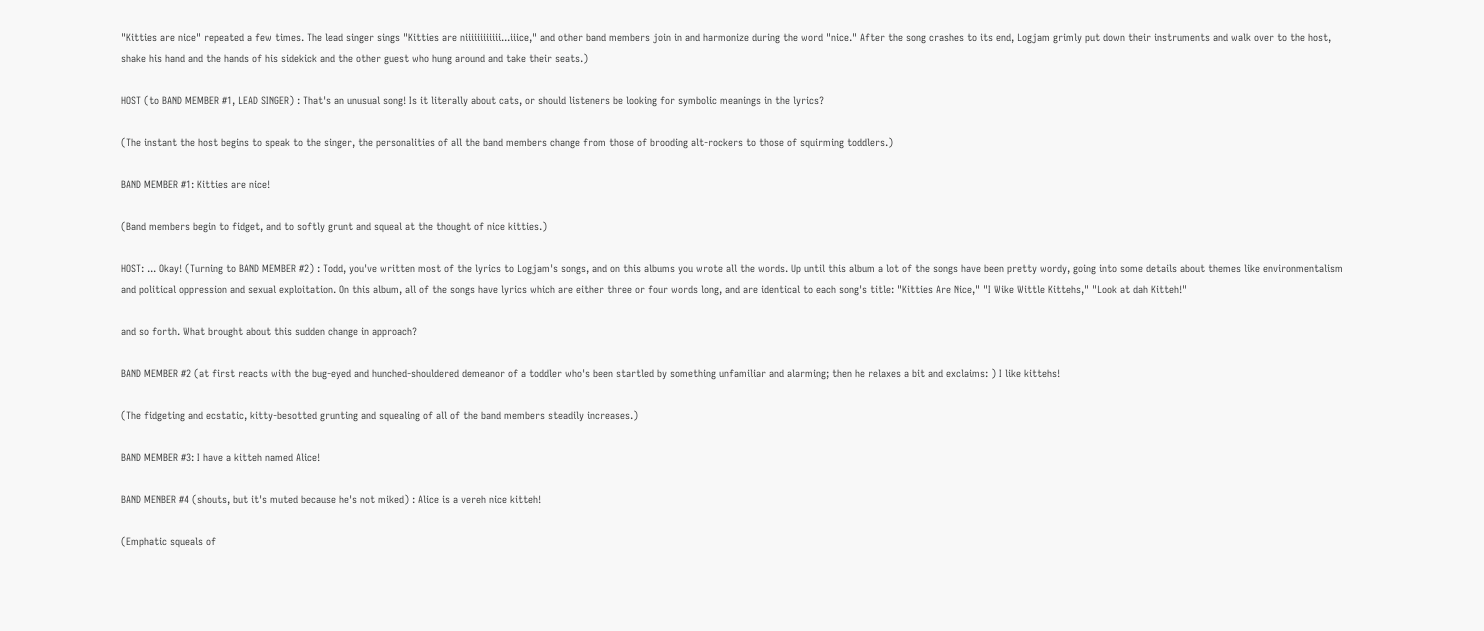"Kitties are nice" repeated a few times. The lead singer sings "Kitties are niiiiiiiiiiii...iiice," and other band members join in and harmonize during the word "nice." After the song crashes to its end, Logjam grimly put down their instruments and walk over to the host, shake his hand and the hands of his sidekick and the other guest who hung around and take their seats.)

HOST (to BAND MEMBER #1, LEAD SINGER) : That's an unusual song! Is it literally about cats, or should listeners be looking for symbolic meanings in the lyrics?

(The instant the host begins to speak to the singer, the personalities of all the band members change from those of brooding alt-rockers to those of squirming toddlers.)

BAND MEMBER #1: Kitties are nice!

(Band members begin to fidget, and to softly grunt and squeal at the thought of nice kitties.)

HOST: ... Okay! (Turning to BAND MEMBER #2) : Todd, you've written most of the lyrics to Logjam's songs, and on this albums you wrote all the words. Up until this album a lot of the songs have been pretty wordy, going into some details about themes like environmentalism and political oppression and sexual exploitation. On this album, all of the songs have lyrics which are either three or four words long, and are identical to each song's title: "Kitties Are Nice," "I Wike Wittle Kittehs," "Look at dah Kitteh!"

and so forth. What brought about this sudden change in approach?

BAND MEMBER #2 (at first reacts with the bug-eyed and hunched-shouldered demeanor of a toddler who's been startled by something unfamiliar and alarming; then he relaxes a bit and exclaims: ) I like kittehs!

(The fidgeting and ecstatic, kitty-besotted grunting and squealing of all of the band members steadily increases.)

BAND MEMBER #3: I have a kitteh named Alice!

BAND MENBER #4 (shouts, but it's muted because he's not miked) : Alice is a vereh nice kitteh!

(Emphatic squeals of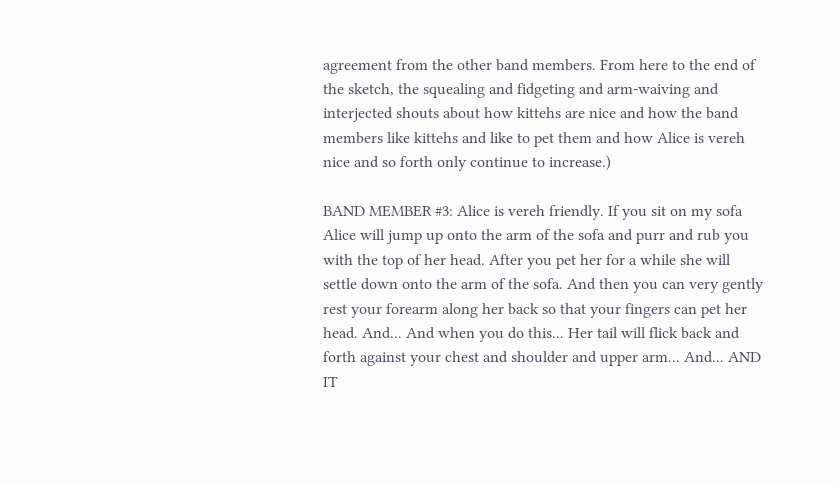agreement from the other band members. From here to the end of the sketch, the squealing and fidgeting and arm-waiving and interjected shouts about how kittehs are nice and how the band members like kittehs and like to pet them and how Alice is vereh nice and so forth only continue to increase.)

BAND MEMBER #3: Alice is vereh friendly. If you sit on my sofa Alice will jump up onto the arm of the sofa and purr and rub you with the top of her head. After you pet her for a while she will settle down onto the arm of the sofa. And then you can very gently rest your forearm along her back so that your fingers can pet her head. And... And when you do this... Her tail will flick back and forth against your chest and shoulder and upper arm... And... AND IT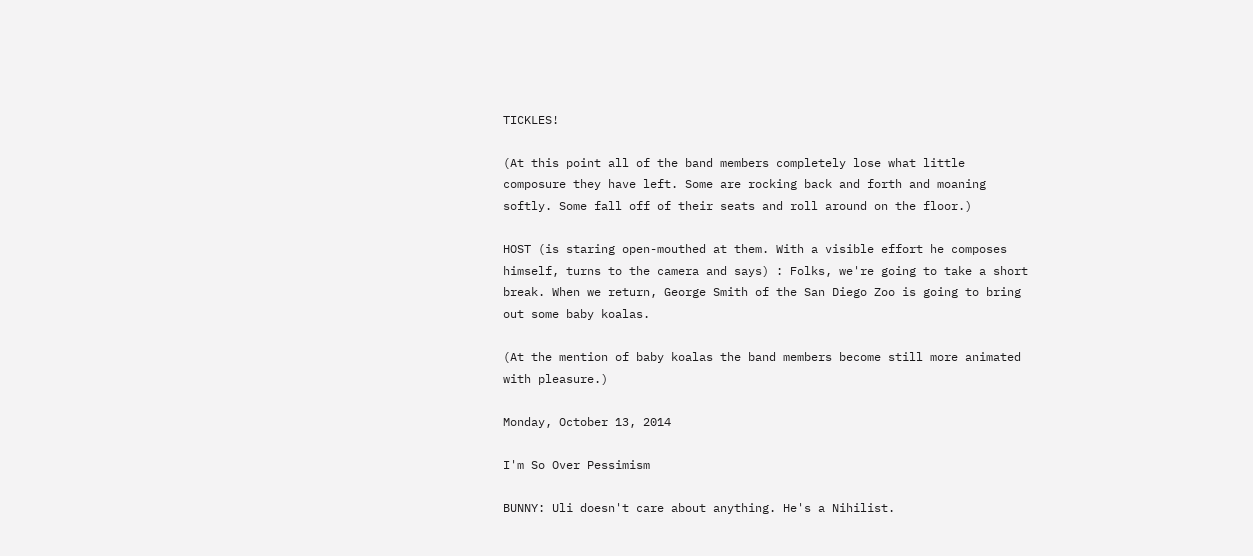TICKLES!

(At this point all of the band members completely lose what little composure they have left. Some are rocking back and forth and moaning softly. Some fall off of their seats and roll around on the floor.)

HOST (is staring open-mouthed at them. With a visible effort he composes himself, turns to the camera and says) : Folks, we're going to take a short break. When we return, George Smith of the San Diego Zoo is going to bring out some baby koalas.

(At the mention of baby koalas the band members become still more animated with pleasure.)

Monday, October 13, 2014

I'm So Over Pessimism

BUNNY: Uli doesn't care about anything. He's a Nihilist.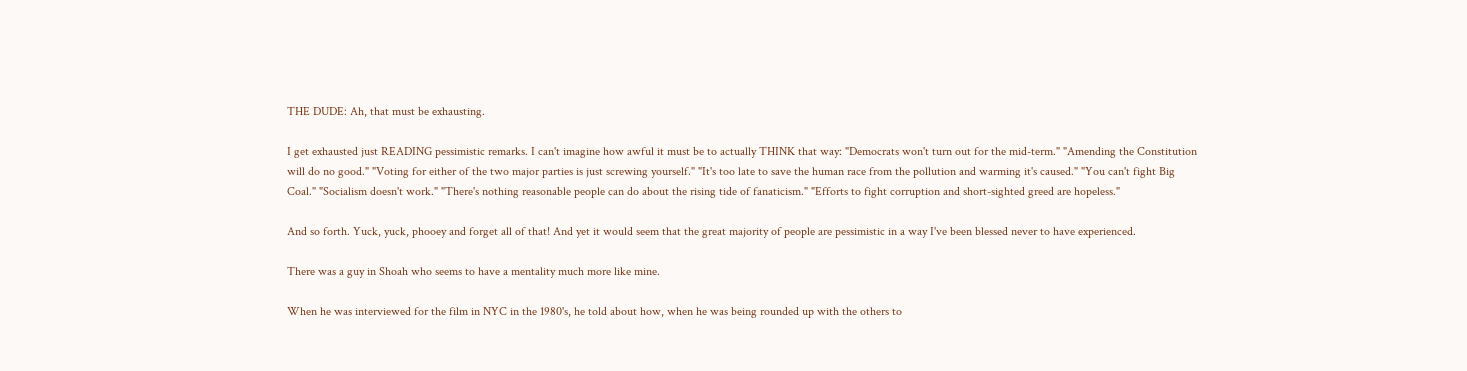THE DUDE: Ah, that must be exhausting.

I get exhausted just READING pessimistic remarks. I can't imagine how awful it must be to actually THINK that way: "Democrats won't turn out for the mid-term." "Amending the Constitution will do no good." "Voting for either of the two major parties is just screwing yourself." "It's too late to save the human race from the pollution and warming it's caused." "You can't fight Big Coal." "Socialism doesn't work." "There's nothing reasonable people can do about the rising tide of fanaticism." "Efforts to fight corruption and short-sighted greed are hopeless."

And so forth. Yuck, yuck, phooey and forget all of that! And yet it would seem that the great majority of people are pessimistic in a way I've been blessed never to have experienced.

There was a guy in Shoah who seems to have a mentality much more like mine.

When he was interviewed for the film in NYC in the 1980's, he told about how, when he was being rounded up with the others to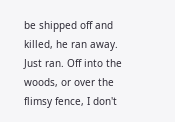be shipped off and killed, he ran away. Just ran. Off into the woods, or over the flimsy fence, I don't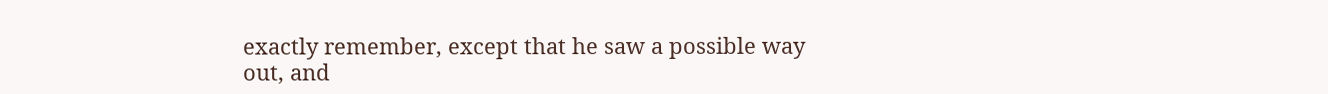exactly remember, except that he saw a possible way out, and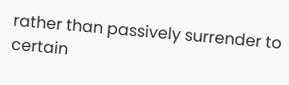rather than passively surrender to certain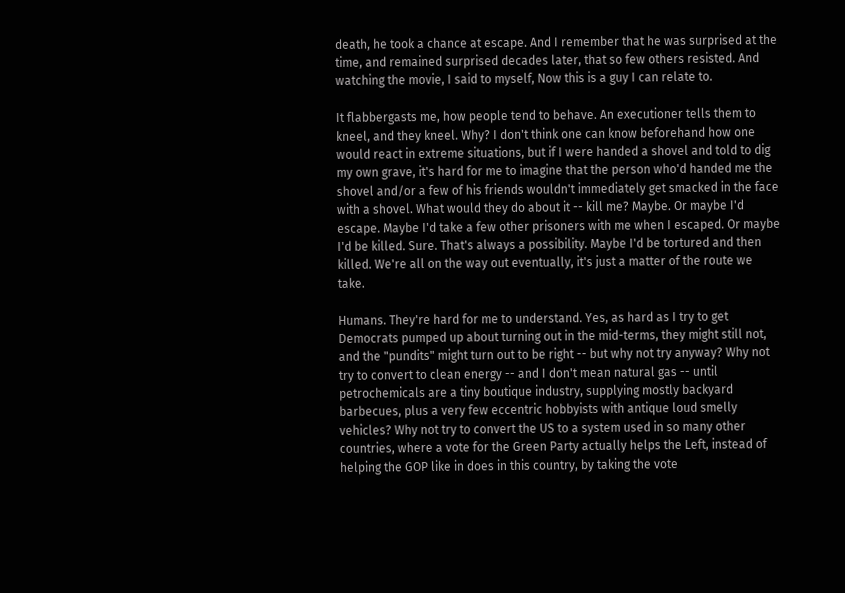death, he took a chance at escape. And I remember that he was surprised at the time, and remained surprised decades later, that so few others resisted. And watching the movie, I said to myself, Now this is a guy I can relate to.

It flabbergasts me, how people tend to behave. An executioner tells them to kneel, and they kneel. Why? I don't think one can know beforehand how one would react in extreme situations, but if I were handed a shovel and told to dig my own grave, it's hard for me to imagine that the person who'd handed me the shovel and/or a few of his friends wouldn't immediately get smacked in the face with a shovel. What would they do about it -- kill me? Maybe. Or maybe I'd escape. Maybe I'd take a few other prisoners with me when I escaped. Or maybe I'd be killed. Sure. That's always a possibility. Maybe I'd be tortured and then killed. We're all on the way out eventually, it's just a matter of the route we take.

Humans. They're hard for me to understand. Yes, as hard as I try to get Democrats pumped up about turning out in the mid-terms, they might still not, and the "pundits" might turn out to be right -- but why not try anyway? Why not try to convert to clean energy -- and I don't mean natural gas -- until petrochemicals are a tiny boutique industry, supplying mostly backyard barbecues, plus a very few eccentric hobbyists with antique loud smelly vehicles? Why not try to convert the US to a system used in so many other countries, where a vote for the Green Party actually helps the Left, instead of helping the GOP like in does in this country, by taking the vote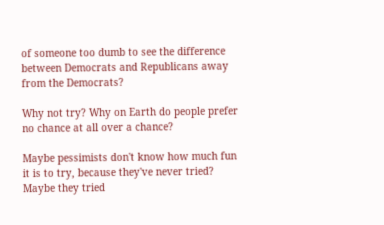of someone too dumb to see the difference between Democrats and Republicans away from the Democrats?

Why not try? Why on Earth do people prefer no chance at all over a chance?

Maybe pessimists don't know how much fun it is to try, because they've never tried? Maybe they tried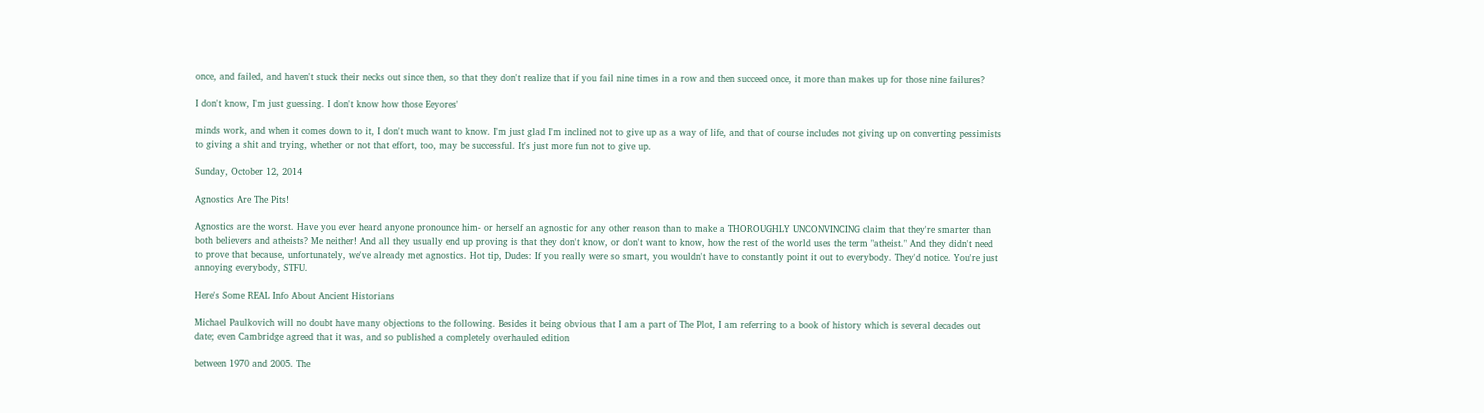once, and failed, and haven't stuck their necks out since then, so that they don't realize that if you fail nine times in a row and then succeed once, it more than makes up for those nine failures?

I don't know, I'm just guessing. I don't know how those Eeyores'

minds work, and when it comes down to it, I don't much want to know. I'm just glad I'm inclined not to give up as a way of life, and that of course includes not giving up on converting pessimists to giving a shit and trying, whether or not that effort, too, may be successful. It's just more fun not to give up.

Sunday, October 12, 2014

Agnostics Are The Pits!

Agnostics are the worst. Have you ever heard anyone pronounce him- or herself an agnostic for any other reason than to make a THOROUGHLY UNCONVINCING claim that they're smarter than both believers and atheists? Me neither! And all they usually end up proving is that they don't know, or don't want to know, how the rest of the world uses the term "atheist." And they didn't need to prove that because, unfortunately, we've already met agnostics. Hot tip, Dudes: If you really were so smart, you wouldn't have to constantly point it out to everybody. They'd notice. You're just annoying everybody, STFU.

Here's Some REAL Info About Ancient Historians

Michael Paulkovich will no doubt have many objections to the following. Besides it being obvious that I am a part of The Plot, I am referring to a book of history which is several decades out date; even Cambridge agreed that it was, and so published a completely overhauled edition

between 1970 and 2005. The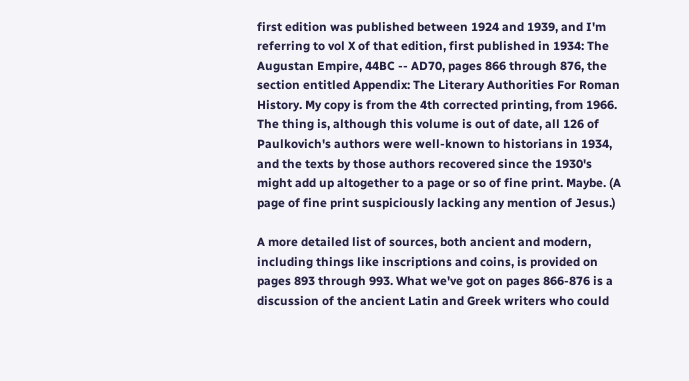first edition was published between 1924 and 1939, and I'm referring to vol X of that edition, first published in 1934: The Augustan Empire, 44BC -- AD70, pages 866 through 876, the section entitled Appendix: The Literary Authorities For Roman History. My copy is from the 4th corrected printing, from 1966. The thing is, although this volume is out of date, all 126 of Paulkovich's authors were well-known to historians in 1934, and the texts by those authors recovered since the 1930's might add up altogether to a page or so of fine print. Maybe. (A page of fine print suspiciously lacking any mention of Jesus.)

A more detailed list of sources, both ancient and modern, including things like inscriptions and coins, is provided on pages 893 through 993. What we've got on pages 866-876 is a discussion of the ancient Latin and Greek writers who could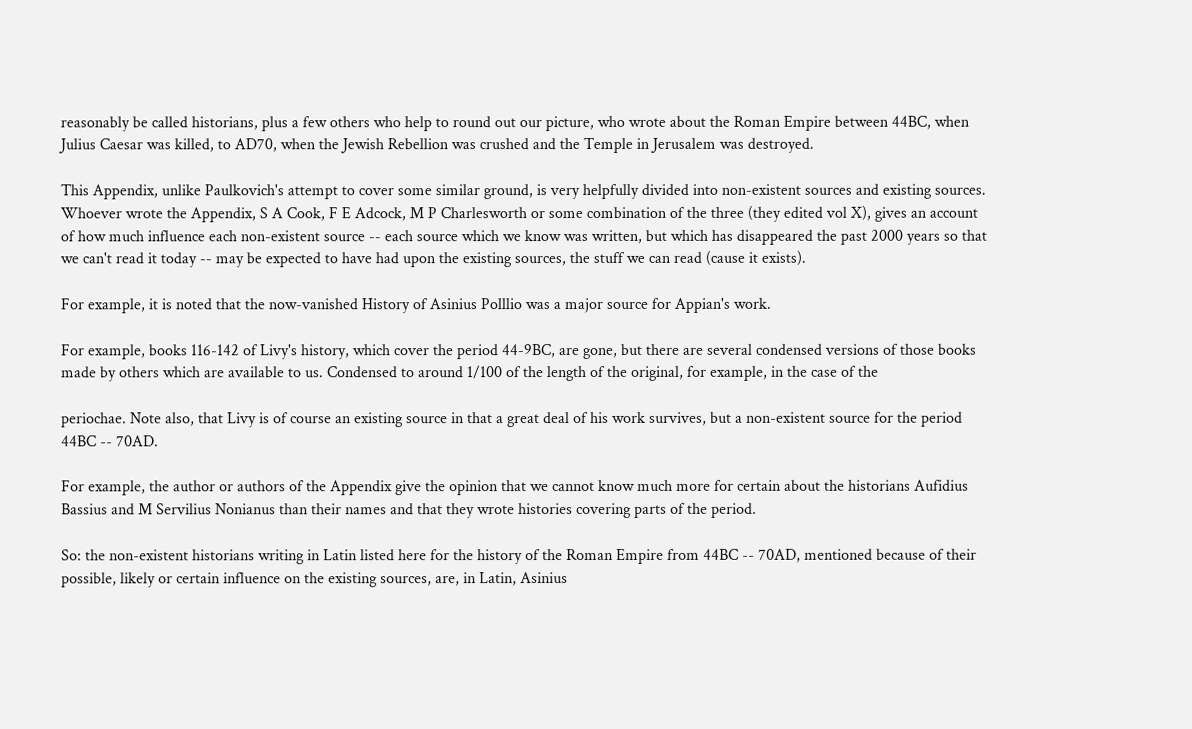reasonably be called historians, plus a few others who help to round out our picture, who wrote about the Roman Empire between 44BC, when Julius Caesar was killed, to AD70, when the Jewish Rebellion was crushed and the Temple in Jerusalem was destroyed.

This Appendix, unlike Paulkovich's attempt to cover some similar ground, is very helpfully divided into non-existent sources and existing sources. Whoever wrote the Appendix, S A Cook, F E Adcock, M P Charlesworth or some combination of the three (they edited vol X), gives an account of how much influence each non-existent source -- each source which we know was written, but which has disappeared the past 2000 years so that we can't read it today -- may be expected to have had upon the existing sources, the stuff we can read (cause it exists).

For example, it is noted that the now-vanished History of Asinius Polllio was a major source for Appian's work.

For example, books 116-142 of Livy's history, which cover the period 44-9BC, are gone, but there are several condensed versions of those books made by others which are available to us. Condensed to around 1/100 of the length of the original, for example, in the case of the

periochae. Note also, that Livy is of course an existing source in that a great deal of his work survives, but a non-existent source for the period 44BC -- 70AD.

For example, the author or authors of the Appendix give the opinion that we cannot know much more for certain about the historians Aufidius Bassius and M Servilius Nonianus than their names and that they wrote histories covering parts of the period.

So: the non-existent historians writing in Latin listed here for the history of the Roman Empire from 44BC -- 70AD, mentioned because of their possible, likely or certain influence on the existing sources, are, in Latin, Asinius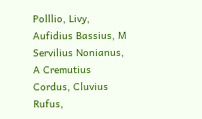Polllio, Livy, Aufidius Bassius, M Servilius Nonianus, A Cremutius Cordus, Cluvius Rufus,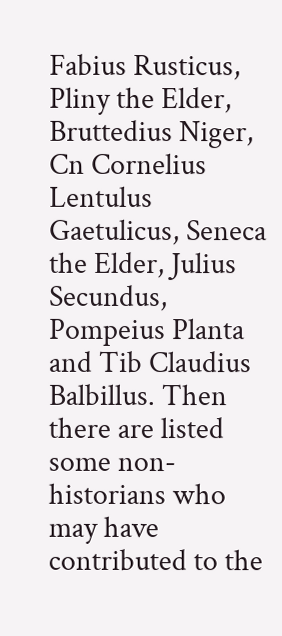Fabius Rusticus, Pliny the Elder, Bruttedius Niger, Cn Cornelius Lentulus Gaetulicus, Seneca the Elder, Julius Secundus, Pompeius Planta and Tib Claudius Balbillus. Then there are listed some non-historians who may have contributed to the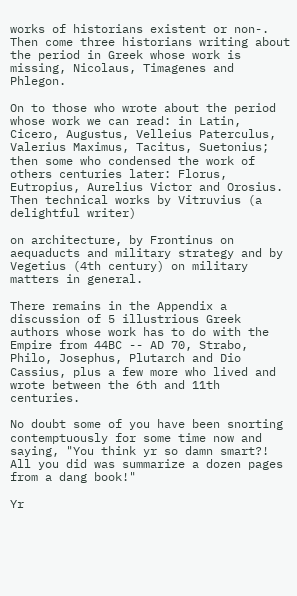works of historians existent or non-. Then come three historians writing about the period in Greek whose work is missing, Nicolaus, Timagenes and Phlegon.

On to those who wrote about the period whose work we can read: in Latin, Cicero, Augustus, Velleius Paterculus, Valerius Maximus, Tacitus, Suetonius; then some who condensed the work of others centuries later: Florus, Eutropius, Aurelius Victor and Orosius. Then technical works by Vitruvius (a delightful writer)

on architecture, by Frontinus on aequaducts and military strategy and by Vegetius (4th century) on military matters in general.

There remains in the Appendix a discussion of 5 illustrious Greek authors whose work has to do with the Empire from 44BC -- AD 70, Strabo, Philo, Josephus, Plutarch and Dio Cassius, plus a few more who lived and wrote between the 6th and 11th centuries.

No doubt some of you have been snorting contemptuously for some time now and saying, "You think yr so damn smart?! All you did was summarize a dozen pages from a dang book!"

Yr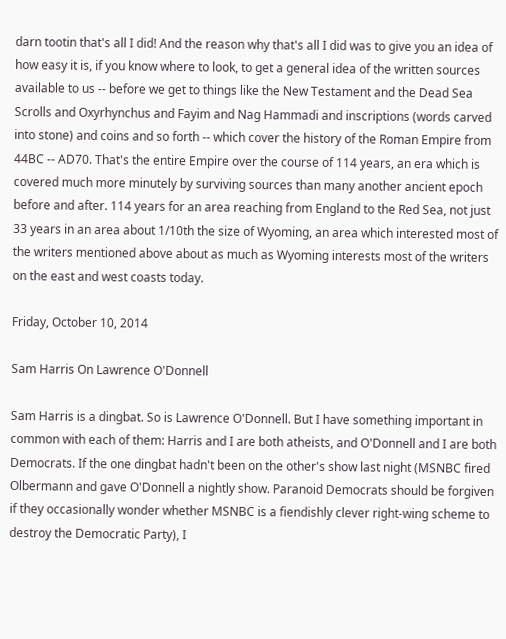darn tootin that's all I did! And the reason why that's all I did was to give you an idea of how easy it is, if you know where to look, to get a general idea of the written sources available to us -- before we get to things like the New Testament and the Dead Sea Scrolls and Oxyrhynchus and Fayim and Nag Hammadi and inscriptions (words carved into stone) and coins and so forth -- which cover the history of the Roman Empire from 44BC -- AD70. That's the entire Empire over the course of 114 years, an era which is covered much more minutely by surviving sources than many another ancient epoch before and after. 114 years for an area reaching from England to the Red Sea, not just 33 years in an area about 1/10th the size of Wyoming, an area which interested most of the writers mentioned above about as much as Wyoming interests most of the writers on the east and west coasts today.

Friday, October 10, 2014

Sam Harris On Lawrence O'Donnell

Sam Harris is a dingbat. So is Lawrence O'Donnell. But I have something important in common with each of them: Harris and I are both atheists, and O'Donnell and I are both Democrats. If the one dingbat hadn't been on the other's show last night (MSNBC fired Olbermann and gave O'Donnell a nightly show. Paranoid Democrats should be forgiven if they occasionally wonder whether MSNBC is a fiendishly clever right-wing scheme to destroy the Democratic Party), I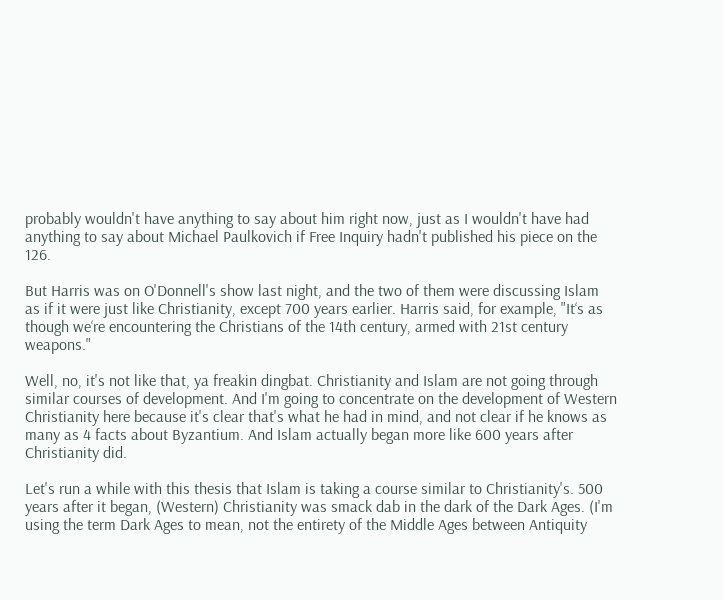probably wouldn't have anything to say about him right now, just as I wouldn't have had anything to say about Michael Paulkovich if Free Inquiry hadn't published his piece on the 126.

But Harris was on O'Donnell's show last night, and the two of them were discussing Islam as if it were just like Christianity, except 700 years earlier. Harris said, for example, "It‘s as though we‘re encountering the Christians of the 14th century, armed with 21st century weapons."

Well, no, it's not like that, ya freakin dingbat. Christianity and Islam are not going through similar courses of development. And I'm going to concentrate on the development of Western Christianity here because it's clear that's what he had in mind, and not clear if he knows as many as 4 facts about Byzantium. And Islam actually began more like 600 years after Christianity did.

Let's run a while with this thesis that Islam is taking a course similar to Christianity's. 500 years after it began, (Western) Christianity was smack dab in the dark of the Dark Ages. (I'm using the term Dark Ages to mean, not the entirety of the Middle Ages between Antiquity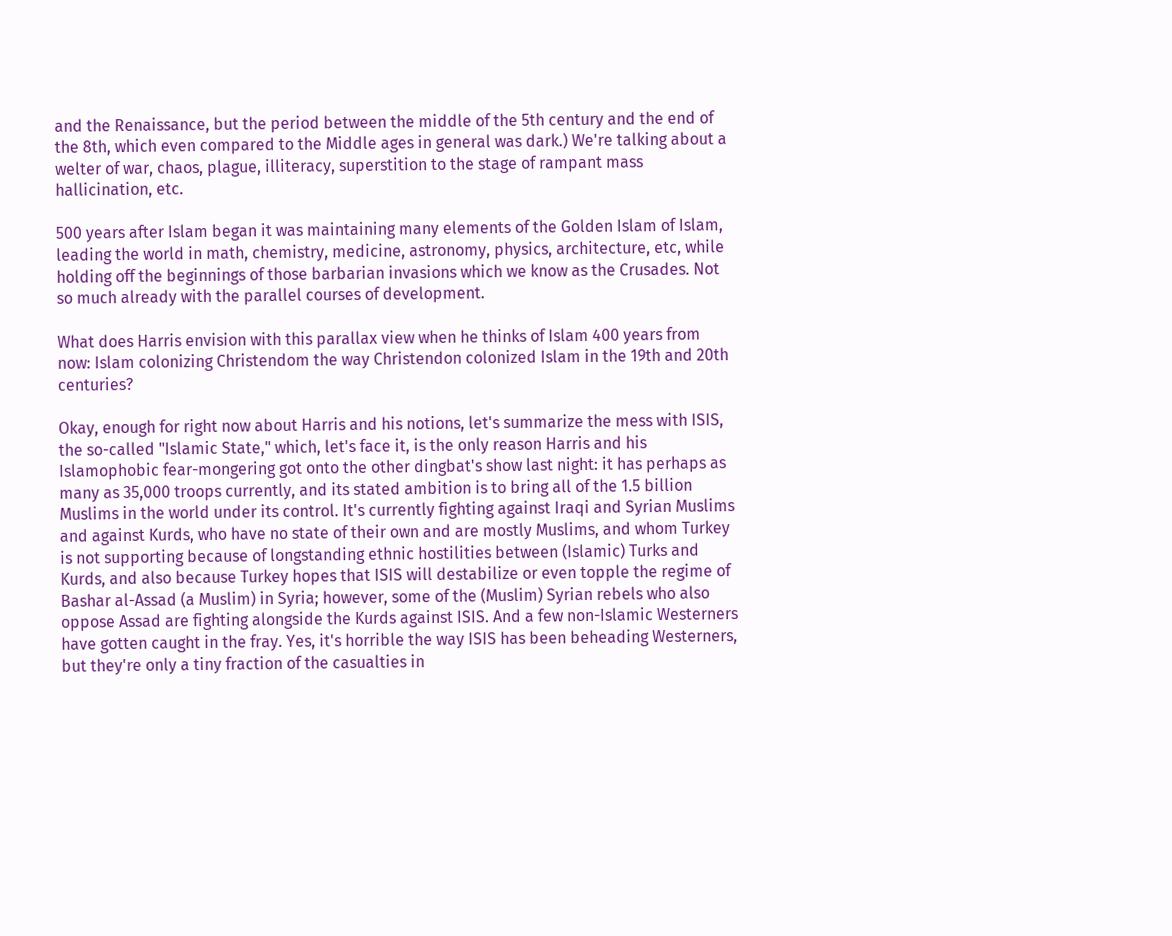and the Renaissance, but the period between the middle of the 5th century and the end of the 8th, which even compared to the Middle ages in general was dark.) We're talking about a welter of war, chaos, plague, illiteracy, superstition to the stage of rampant mass hallicination, etc.

500 years after Islam began it was maintaining many elements of the Golden Islam of Islam, leading the world in math, chemistry, medicine, astronomy, physics, architecture, etc, while holding off the beginnings of those barbarian invasions which we know as the Crusades. Not so much already with the parallel courses of development.

What does Harris envision with this parallax view when he thinks of Islam 400 years from now: Islam colonizing Christendom the way Christendon colonized Islam in the 19th and 20th centuries?

Okay, enough for right now about Harris and his notions, let's summarize the mess with ISIS, the so-called "Islamic State," which, let's face it, is the only reason Harris and his Islamophobic fear-mongering got onto the other dingbat's show last night: it has perhaps as many as 35,000 troops currently, and its stated ambition is to bring all of the 1.5 billion Muslims in the world under its control. It's currently fighting against Iraqi and Syrian Muslims and against Kurds, who have no state of their own and are mostly Muslims, and whom Turkey is not supporting because of longstanding ethnic hostilities between (Islamic) Turks and Kurds, and also because Turkey hopes that ISIS will destabilize or even topple the regime of Bashar al-Assad (a Muslim) in Syria; however, some of the (Muslim) Syrian rebels who also oppose Assad are fighting alongside the Kurds against ISIS. And a few non-Islamic Westerners have gotten caught in the fray. Yes, it's horrible the way ISIS has been beheading Westerners, but they're only a tiny fraction of the casualties in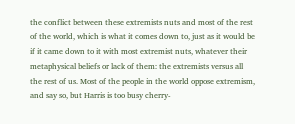the conflict between these extremists nuts and most of the rest of the world, which is what it comes down to, just as it would be if it came down to it with most extremist nuts, whatever their metaphysical beliefs or lack of them: the extremists versus all the rest of us. Most of the people in the world oppose extremism, and say so, but Harris is too busy cherry-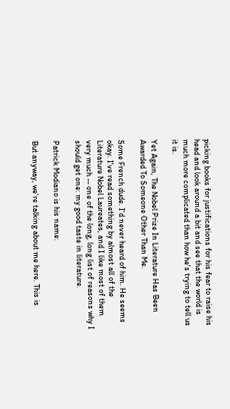picking books for justifications for his fear to raise his head and look around a bit and see that the world is much more complicated than how he's trying to tell us it is.

Yet Again, The Nobel Prize In Literature Has Been Awarded To Someone Other Than Me.

Some French dude. I'd never heard of him. He seems okay. I've read something by almost all of the Literature Nobel Laureates, and I like most of them very much -- one of the long, long list of reasons why I should get one: my good taste in literature.

Patrick Modiano is his name:

But anyway, we're talking about me here. This is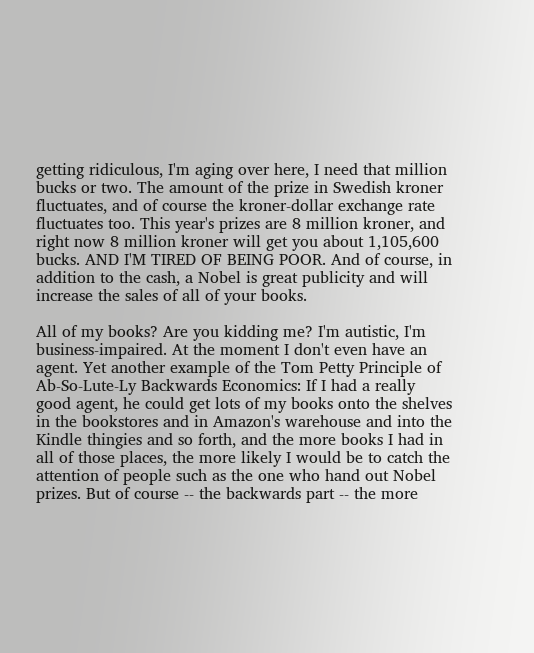getting ridiculous, I'm aging over here, I need that million bucks or two. The amount of the prize in Swedish kroner fluctuates, and of course the kroner-dollar exchange rate fluctuates too. This year's prizes are 8 million kroner, and right now 8 million kroner will get you about 1,105,600 bucks. AND I'M TIRED OF BEING POOR. And of course, in addition to the cash, a Nobel is great publicity and will increase the sales of all of your books.

All of my books? Are you kidding me? I'm autistic, I'm business-impaired. At the moment I don't even have an agent. Yet another example of the Tom Petty Principle of Ab-So-Lute-Ly Backwards Economics: If I had a really good agent, he could get lots of my books onto the shelves in the bookstores and in Amazon's warehouse and into the Kindle thingies and so forth, and the more books I had in all of those places, the more likely I would be to catch the attention of people such as the one who hand out Nobel prizes. But of course -- the backwards part -- the more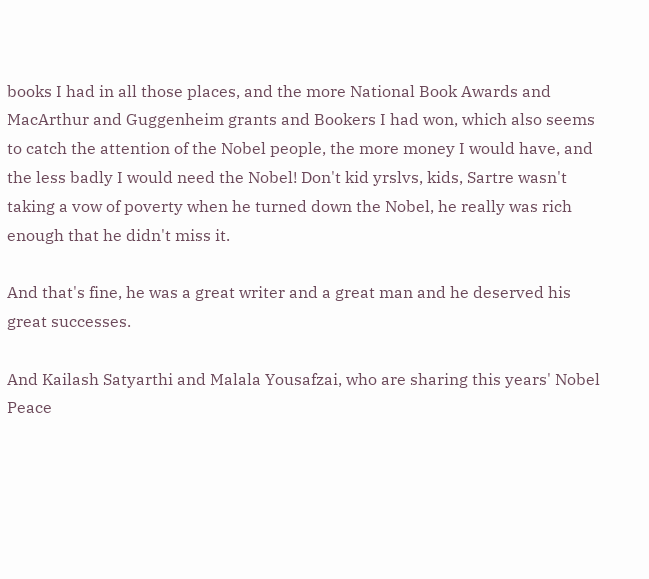books I had in all those places, and the more National Book Awards and MacArthur and Guggenheim grants and Bookers I had won, which also seems to catch the attention of the Nobel people, the more money I would have, and the less badly I would need the Nobel! Don't kid yrslvs, kids, Sartre wasn't taking a vow of poverty when he turned down the Nobel, he really was rich enough that he didn't miss it.

And that's fine, he was a great writer and a great man and he deserved his great successes.

And Kailash Satyarthi and Malala Yousafzai, who are sharing this years' Nobel Peace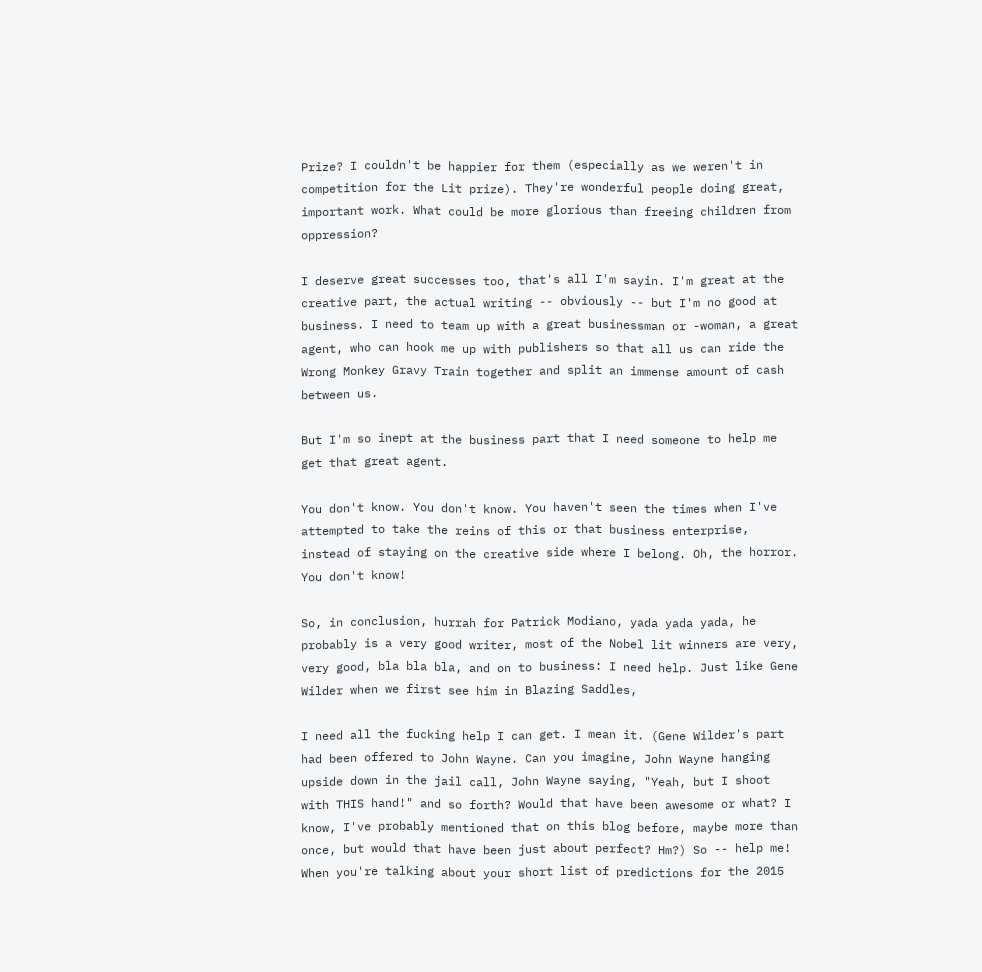Prize? I couldn't be happier for them (especially as we weren't in competition for the Lit prize). They're wonderful people doing great, important work. What could be more glorious than freeing children from oppression?

I deserve great successes too, that's all I'm sayin. I'm great at the creative part, the actual writing -- obviously -- but I'm no good at business. I need to team up with a great businessman or -woman, a great agent, who can hook me up with publishers so that all us can ride the Wrong Monkey Gravy Train together and split an immense amount of cash between us.

But I'm so inept at the business part that I need someone to help me get that great agent.

You don't know. You don't know. You haven't seen the times when I've attempted to take the reins of this or that business enterprise, instead of staying on the creative side where I belong. Oh, the horror. You don't know!

So, in conclusion, hurrah for Patrick Modiano, yada yada yada, he probably is a very good writer, most of the Nobel lit winners are very, very good, bla bla bla, and on to business: I need help. Just like Gene Wilder when we first see him in Blazing Saddles,

I need all the fucking help I can get. I mean it. (Gene Wilder's part had been offered to John Wayne. Can you imagine, John Wayne hanging upside down in the jail call, John Wayne saying, "Yeah, but I shoot with THIS hand!" and so forth? Would that have been awesome or what? I know, I've probably mentioned that on this blog before, maybe more than once, but would that have been just about perfect? Hm?) So -- help me! When you're talking about your short list of predictions for the 2015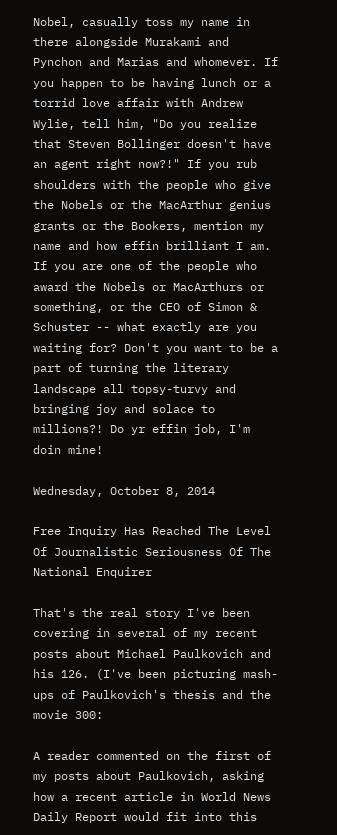Nobel, casually toss my name in there alongside Murakami and Pynchon and Marias and whomever. If you happen to be having lunch or a torrid love affair with Andrew Wylie, tell him, "Do you realize that Steven Bollinger doesn't have an agent right now?!" If you rub shoulders with the people who give the Nobels or the MacArthur genius grants or the Bookers, mention my name and how effin brilliant I am. If you are one of the people who award the Nobels or MacArthurs or something, or the CEO of Simon & Schuster -- what exactly are you waiting for? Don't you want to be a part of turning the literary landscape all topsy-turvy and bringing joy and solace to millions?! Do yr effin job, I'm doin mine!

Wednesday, October 8, 2014

Free Inquiry Has Reached The Level Of Journalistic Seriousness Of The National Enquirer

That's the real story I've been covering in several of my recent posts about Michael Paulkovich and his 126. (I've been picturing mash-ups of Paulkovich's thesis and the movie 300:

A reader commented on the first of my posts about Paulkovich, asking how a recent article in World News Daily Report would fit into this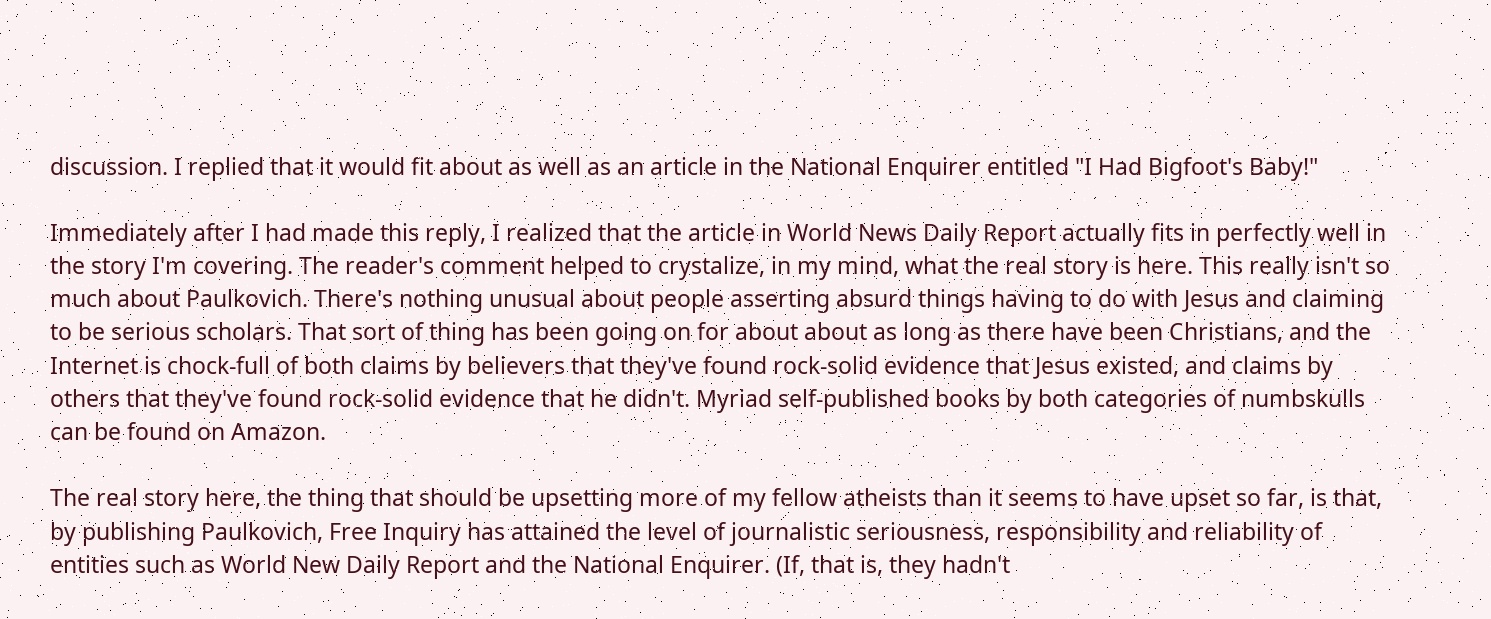discussion. I replied that it would fit about as well as an article in the National Enquirer entitled "I Had Bigfoot's Baby!"

Immediately after I had made this reply, I realized that the article in World News Daily Report actually fits in perfectly well in the story I'm covering. The reader's comment helped to crystalize, in my mind, what the real story is here. This really isn't so much about Paulkovich. There's nothing unusual about people asserting absurd things having to do with Jesus and claiming to be serious scholars. That sort of thing has been going on for about about as long as there have been Christians, and the Internet is chock-full of both claims by believers that they've found rock-solid evidence that Jesus existed, and claims by others that they've found rock-solid evidence that he didn't. Myriad self-published books by both categories of numbskulls can be found on Amazon.

The real story here, the thing that should be upsetting more of my fellow atheists than it seems to have upset so far, is that, by publishing Paulkovich, Free Inquiry has attained the level of journalistic seriousness, responsibility and reliability of entities such as World New Daily Report and the National Enquirer. (If, that is, they hadn't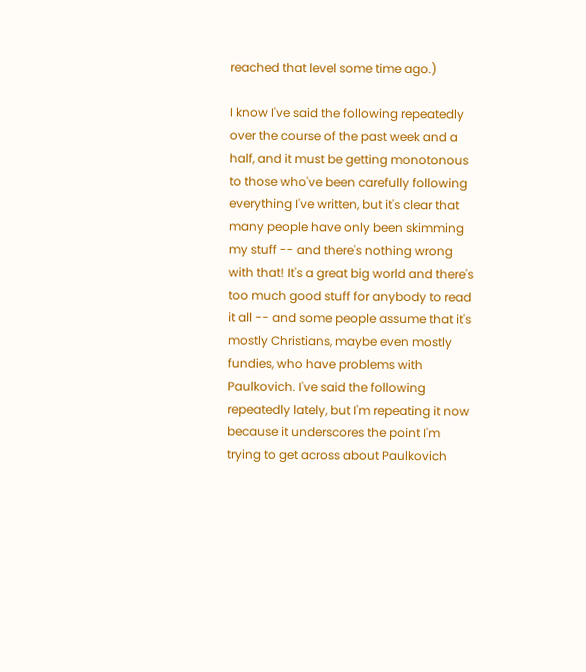reached that level some time ago.)

I know I've said the following repeatedly over the course of the past week and a half, and it must be getting monotonous to those who've been carefully following everything I've written, but it's clear that many people have only been skimming my stuff -- and there's nothing wrong with that! It's a great big world and there's too much good stuff for anybody to read it all -- and some people assume that it's mostly Christians, maybe even mostly fundies, who have problems with Paulkovich. I've said the following repeatedly lately, but I'm repeating it now because it underscores the point I'm trying to get across about Paulkovich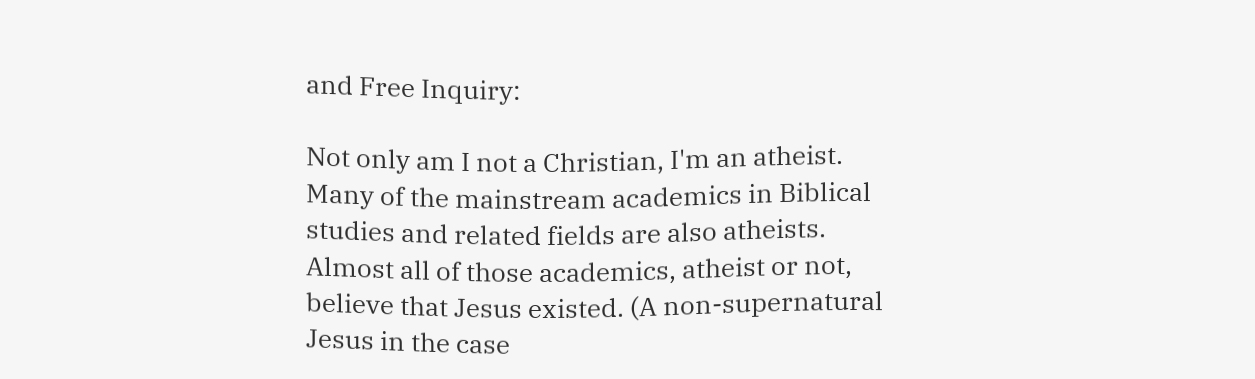and Free Inquiry:

Not only am I not a Christian, I'm an atheist. Many of the mainstream academics in Biblical studies and related fields are also atheists. Almost all of those academics, atheist or not, believe that Jesus existed. (A non-supernatural Jesus in the case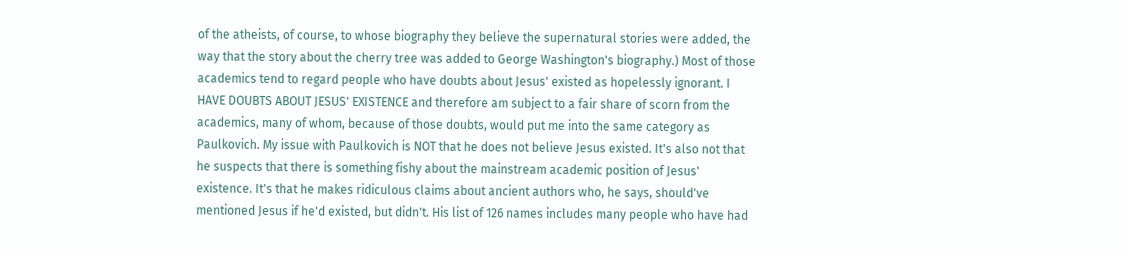of the atheists, of course, to whose biography they believe the supernatural stories were added, the way that the story about the cherry tree was added to George Washington's biography.) Most of those academics tend to regard people who have doubts about Jesus' existed as hopelessly ignorant. I HAVE DOUBTS ABOUT JESUS' EXISTENCE and therefore am subject to a fair share of scorn from the academics, many of whom, because of those doubts, would put me into the same category as Paulkovich. My issue with Paulkovich is NOT that he does not believe Jesus existed. It's also not that he suspects that there is something fishy about the mainstream academic position of Jesus' existence. It's that he makes ridiculous claims about ancient authors who, he says, should've mentioned Jesus if he'd existed, but didn't. His list of 126 names includes many people who have had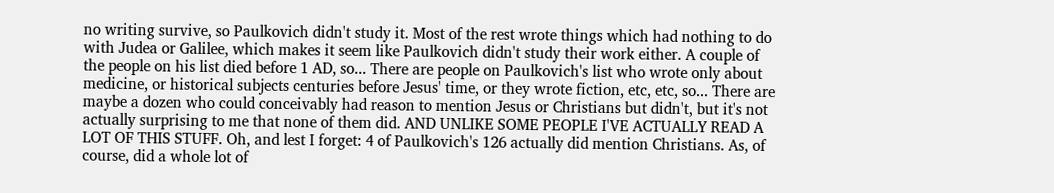no writing survive, so Paulkovich didn't study it. Most of the rest wrote things which had nothing to do with Judea or Galilee, which makes it seem like Paulkovich didn't study their work either. A couple of the people on his list died before 1 AD, so... There are people on Paulkovich's list who wrote only about medicine, or historical subjects centuries before Jesus' time, or they wrote fiction, etc, etc, so... There are maybe a dozen who could conceivably had reason to mention Jesus or Christians but didn't, but it's not actually surprising to me that none of them did. AND UNLIKE SOME PEOPLE I'VE ACTUALLY READ A LOT OF THIS STUFF. Oh, and lest I forget: 4 of Paulkovich's 126 actually did mention Christians. As, of course, did a whole lot of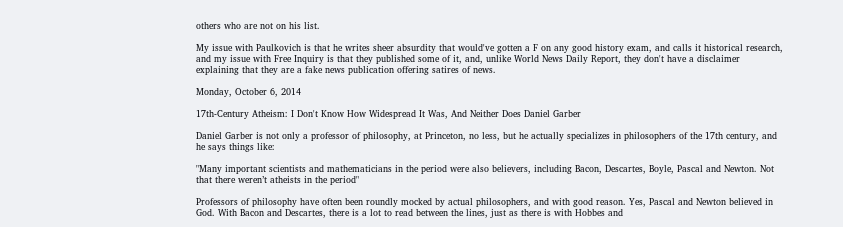others who are not on his list.

My issue with Paulkovich is that he writes sheer absurdity that would've gotten a F on any good history exam, and calls it historical research, and my issue with Free Inquiry is that they published some of it, and, unlike World News Daily Report, they don't have a disclaimer explaining that they are a fake news publication offering satires of news.

Monday, October 6, 2014

17th-Century Atheism: I Don't Know How Widespread It Was, And Neither Does Daniel Garber

Daniel Garber is not only a professor of philosophy, at Princeton, no less, but he actually specializes in philosophers of the 17th century, and he says things like:

"Many important scientists and mathematicians in the period were also believers, including Bacon, Descartes, Boyle, Pascal and Newton. Not that there weren’t atheists in the period"

Professors of philosophy have often been roundly mocked by actual philosophers, and with good reason. Yes, Pascal and Newton believed in God. With Bacon and Descartes, there is a lot to read between the lines, just as there is with Hobbes and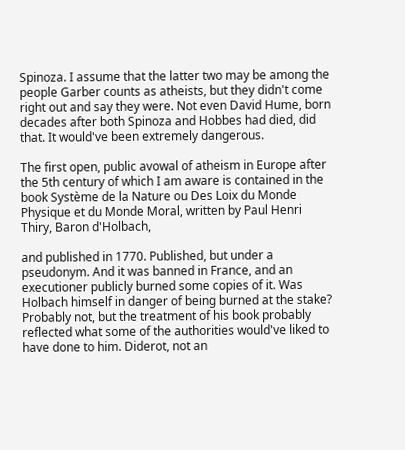Spinoza. I assume that the latter two may be among the people Garber counts as atheists, but they didn't come right out and say they were. Not even David Hume, born decades after both Spinoza and Hobbes had died, did that. It would've been extremely dangerous.

The first open, public avowal of atheism in Europe after the 5th century of which I am aware is contained in the book Système de la Nature ou Des Loix du Monde Physique et du Monde Moral, written by Paul Henri Thiry, Baron d'Holbach,

and published in 1770. Published, but under a pseudonym. And it was banned in France, and an executioner publicly burned some copies of it. Was Holbach himself in danger of being burned at the stake? Probably not, but the treatment of his book probably reflected what some of the authorities would've liked to have done to him. Diderot, not an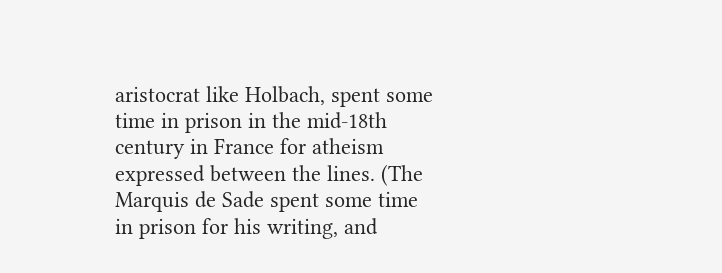aristocrat like Holbach, spent some time in prison in the mid-18th century in France for atheism expressed between the lines. (The Marquis de Sade spent some time in prison for his writing, and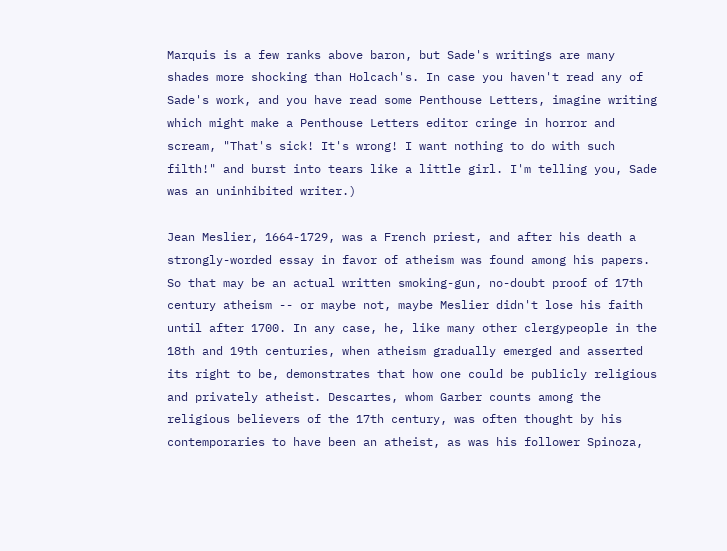Marquis is a few ranks above baron, but Sade's writings are many shades more shocking than Holcach's. In case you haven't read any of Sade's work, and you have read some Penthouse Letters, imagine writing which might make a Penthouse Letters editor cringe in horror and scream, "That's sick! It's wrong! I want nothing to do with such filth!" and burst into tears like a little girl. I'm telling you, Sade was an uninhibited writer.)

Jean Meslier, 1664-1729, was a French priest, and after his death a strongly-worded essay in favor of atheism was found among his papers. So that may be an actual written smoking-gun, no-doubt proof of 17th century atheism -- or maybe not, maybe Meslier didn't lose his faith until after 1700. In any case, he, like many other clergypeople in the 18th and 19th centuries, when atheism gradually emerged and asserted its right to be, demonstrates that how one could be publicly religious and privately atheist. Descartes, whom Garber counts among the religious believers of the 17th century, was often thought by his contemporaries to have been an atheist, as was his follower Spinoza,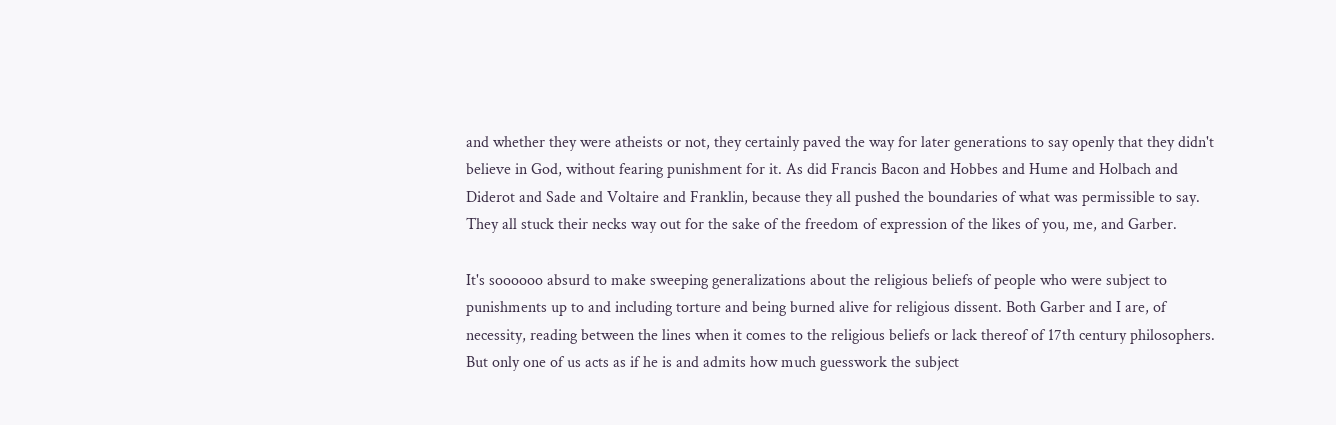and whether they were atheists or not, they certainly paved the way for later generations to say openly that they didn't believe in God, without fearing punishment for it. As did Francis Bacon and Hobbes and Hume and Holbach and Diderot and Sade and Voltaire and Franklin, because they all pushed the boundaries of what was permissible to say. They all stuck their necks way out for the sake of the freedom of expression of the likes of you, me, and Garber.

It's soooooo absurd to make sweeping generalizations about the religious beliefs of people who were subject to punishments up to and including torture and being burned alive for religious dissent. Both Garber and I are, of necessity, reading between the lines when it comes to the religious beliefs or lack thereof of 17th century philosophers. But only one of us acts as if he is and admits how much guesswork the subject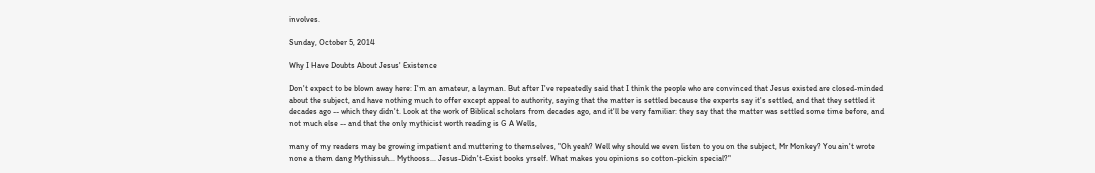involves.

Sunday, October 5, 2014

Why I Have Doubts About Jesus' Existence

Don't expect to be blown away here: I'm an amateur, a layman. But after I've repeatedly said that I think the people who are convinced that Jesus existed are closed-minded about the subject, and have nothing much to offer except appeal to authority, saying that the matter is settled because the experts say it's settled, and that they settled it decades ago -- which they didn't. Look at the work of Biblical scholars from decades ago, and it'll be very familiar: they say that the matter was settled some time before, and not much else -- and that the only mythicist worth reading is G A Wells,

many of my readers may be growing impatient and muttering to themselves, "Oh yeah? Well why should we even listen to you on the subject, Mr Monkey? You ain't wrote none a them dang Mythissuh... Mythooss... Jesus-Didn't-Exist books yrself. What makes you opinions so cotton-pickin special?"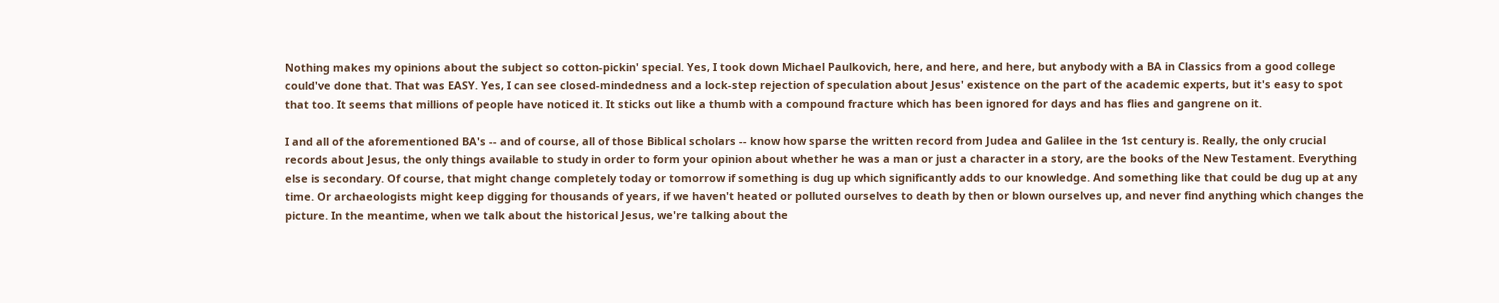Nothing makes my opinions about the subject so cotton-pickin' special. Yes, I took down Michael Paulkovich, here, and here, and here, but anybody with a BA in Classics from a good college could've done that. That was EASY. Yes, I can see closed-mindedness and a lock-step rejection of speculation about Jesus' existence on the part of the academic experts, but it's easy to spot that too. It seems that millions of people have noticed it. It sticks out like a thumb with a compound fracture which has been ignored for days and has flies and gangrene on it.

I and all of the aforementioned BA's -- and of course, all of those Biblical scholars -- know how sparse the written record from Judea and Galilee in the 1st century is. Really, the only crucial records about Jesus, the only things available to study in order to form your opinion about whether he was a man or just a character in a story, are the books of the New Testament. Everything else is secondary. Of course, that might change completely today or tomorrow if something is dug up which significantly adds to our knowledge. And something like that could be dug up at any time. Or archaeologists might keep digging for thousands of years, if we haven't heated or polluted ourselves to death by then or blown ourselves up, and never find anything which changes the picture. In the meantime, when we talk about the historical Jesus, we're talking about the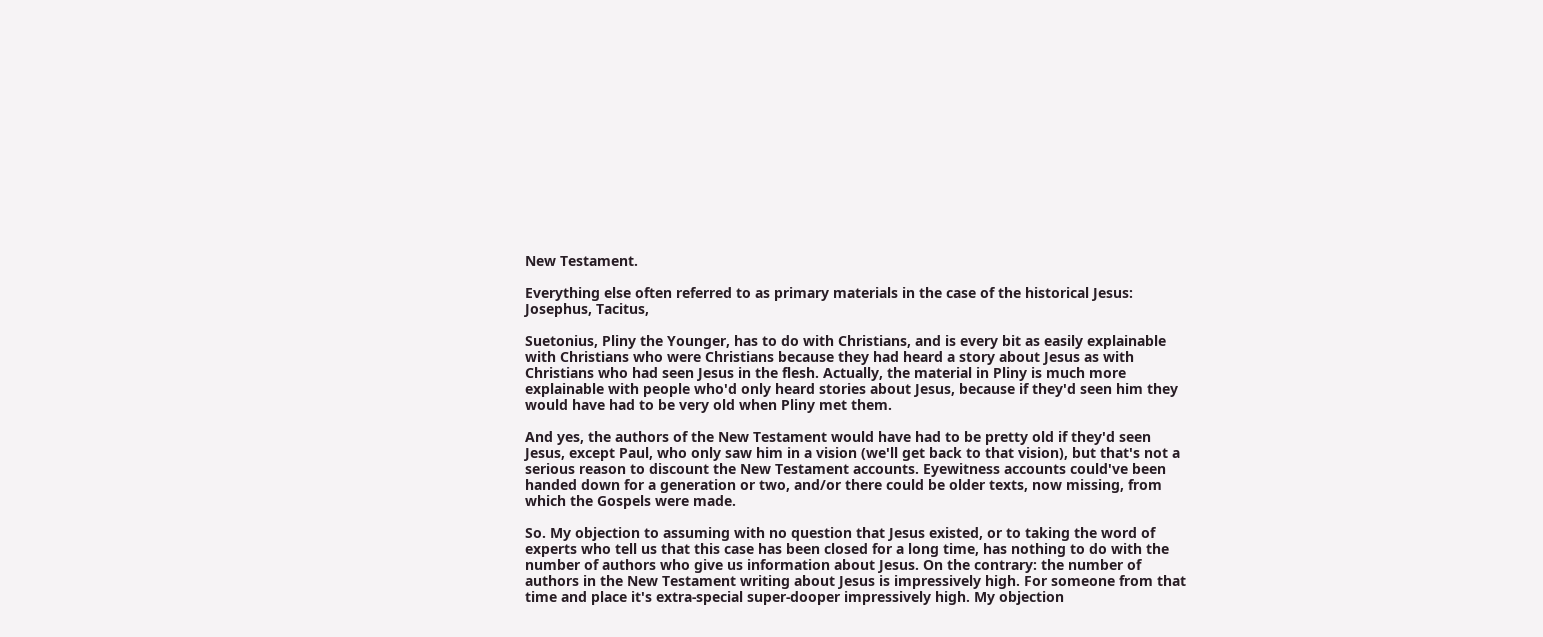New Testament.

Everything else often referred to as primary materials in the case of the historical Jesus: Josephus, Tacitus,

Suetonius, Pliny the Younger, has to do with Christians, and is every bit as easily explainable with Christians who were Christians because they had heard a story about Jesus as with Christians who had seen Jesus in the flesh. Actually, the material in Pliny is much more explainable with people who'd only heard stories about Jesus, because if they'd seen him they would have had to be very old when Pliny met them.

And yes, the authors of the New Testament would have had to be pretty old if they'd seen Jesus, except Paul, who only saw him in a vision (we'll get back to that vision), but that's not a serious reason to discount the New Testament accounts. Eyewitness accounts could've been handed down for a generation or two, and/or there could be older texts, now missing, from which the Gospels were made.

So. My objection to assuming with no question that Jesus existed, or to taking the word of experts who tell us that this case has been closed for a long time, has nothing to do with the number of authors who give us information about Jesus. On the contrary: the number of authors in the New Testament writing about Jesus is impressively high. For someone from that time and place it's extra-special super-dooper impressively high. My objection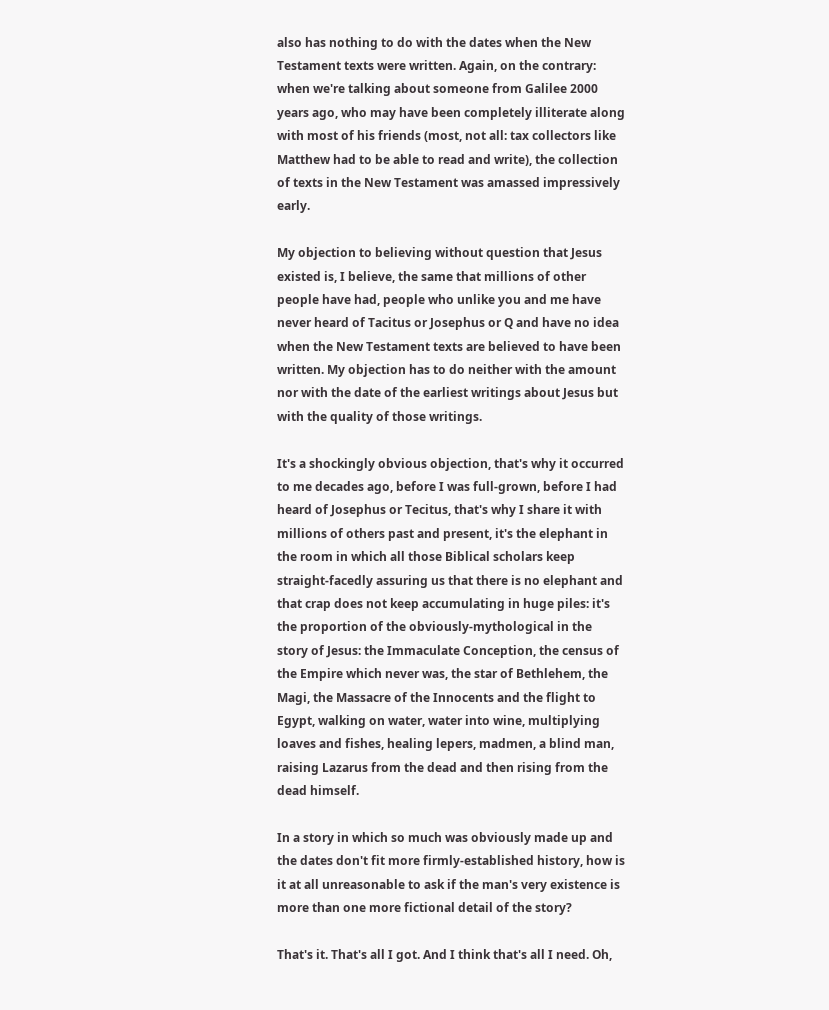also has nothing to do with the dates when the New Testament texts were written. Again, on the contrary: when we're talking about someone from Galilee 2000 years ago, who may have been completely illiterate along with most of his friends (most, not all: tax collectors like Matthew had to be able to read and write), the collection of texts in the New Testament was amassed impressively early.

My objection to believing without question that Jesus existed is, I believe, the same that millions of other people have had, people who unlike you and me have never heard of Tacitus or Josephus or Q and have no idea when the New Testament texts are believed to have been written. My objection has to do neither with the amount nor with the date of the earliest writings about Jesus but with the quality of those writings.

It's a shockingly obvious objection, that's why it occurred to me decades ago, before I was full-grown, before I had heard of Josephus or Tecitus, that's why I share it with millions of others past and present, it's the elephant in the room in which all those Biblical scholars keep straight-facedly assuring us that there is no elephant and that crap does not keep accumulating in huge piles: it's the proportion of the obviously-mythological in the story of Jesus: the Immaculate Conception, the census of the Empire which never was, the star of Bethlehem, the Magi, the Massacre of the Innocents and the flight to Egypt, walking on water, water into wine, multiplying loaves and fishes, healing lepers, madmen, a blind man, raising Lazarus from the dead and then rising from the dead himself.

In a story in which so much was obviously made up and the dates don't fit more firmly-established history, how is it at all unreasonable to ask if the man's very existence is more than one more fictional detail of the story?

That's it. That's all I got. And I think that's all I need. Oh,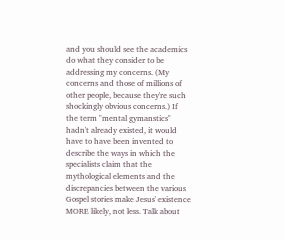and you should see the academics do what they consider to be addressing my concerns. (My concerns and those of millions of other people, because they're such shockingly obvious concerns.) If the term "mental gymanstics" hadn't already existed, it would have to have been invented to describe the ways in which the specialists claim that the mythological elements and the discrepancies between the various Gospel stories make Jesus' existence MORE likely, not less. Talk about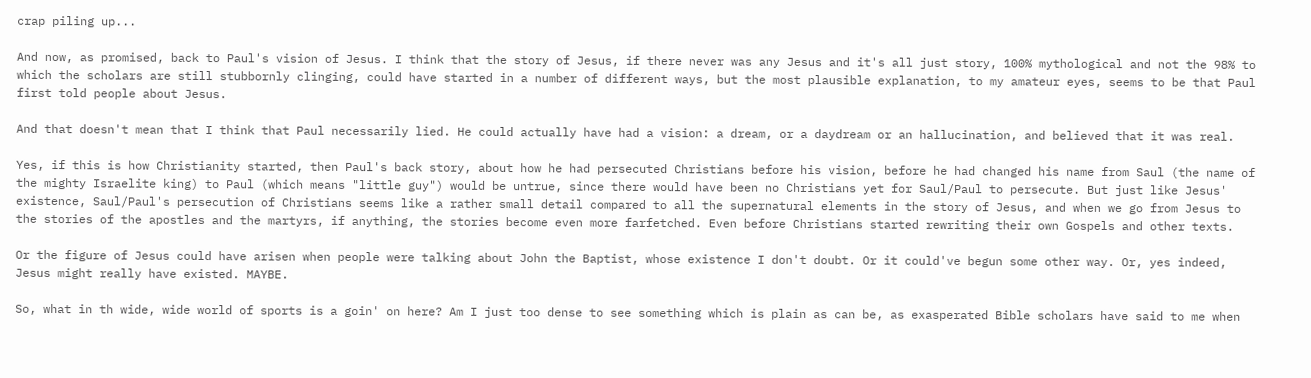crap piling up...

And now, as promised, back to Paul's vision of Jesus. I think that the story of Jesus, if there never was any Jesus and it's all just story, 100% mythological and not the 98% to which the scholars are still stubbornly clinging, could have started in a number of different ways, but the most plausible explanation, to my amateur eyes, seems to be that Paul first told people about Jesus.

And that doesn't mean that I think that Paul necessarily lied. He could actually have had a vision: a dream, or a daydream or an hallucination, and believed that it was real.

Yes, if this is how Christianity started, then Paul's back story, about how he had persecuted Christians before his vision, before he had changed his name from Saul (the name of the mighty Israelite king) to Paul (which means "little guy") would be untrue, since there would have been no Christians yet for Saul/Paul to persecute. But just like Jesus' existence, Saul/Paul's persecution of Christians seems like a rather small detail compared to all the supernatural elements in the story of Jesus, and when we go from Jesus to the stories of the apostles and the martyrs, if anything, the stories become even more farfetched. Even before Christians started rewriting their own Gospels and other texts.

Or the figure of Jesus could have arisen when people were talking about John the Baptist, whose existence I don't doubt. Or it could've begun some other way. Or, yes indeed, Jesus might really have existed. MAYBE.

So, what in th wide, wide world of sports is a goin' on here? Am I just too dense to see something which is plain as can be, as exasperated Bible scholars have said to me when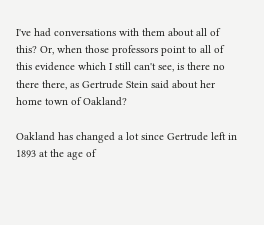I've had conversations with them about all of this? Or, when those professors point to all of this evidence which I still can't see, is there no there there, as Gertrude Stein said about her home town of Oakland?

Oakland has changed a lot since Gertrude left in 1893 at the age of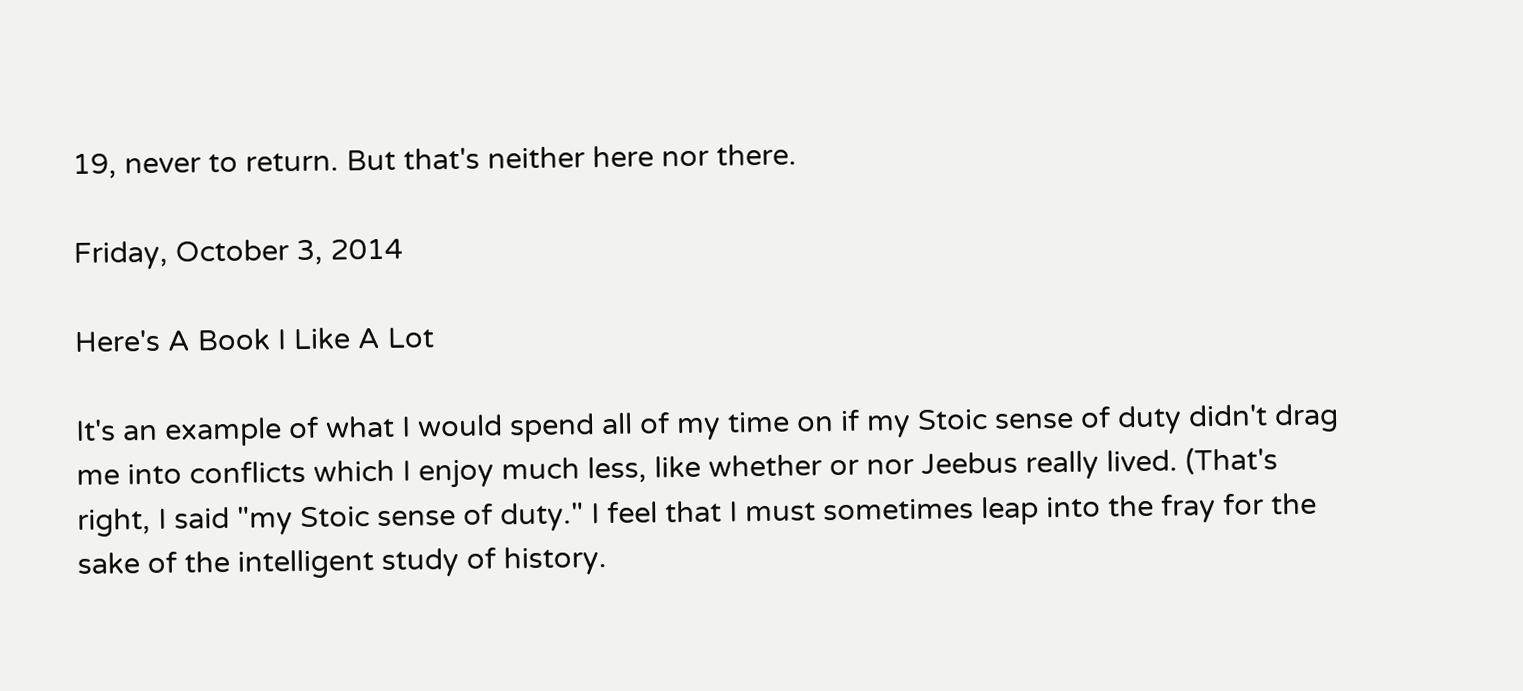19, never to return. But that's neither here nor there.

Friday, October 3, 2014

Here's A Book I Like A Lot

It's an example of what I would spend all of my time on if my Stoic sense of duty didn't drag me into conflicts which I enjoy much less, like whether or nor Jeebus really lived. (That's right, I said "my Stoic sense of duty." I feel that I must sometimes leap into the fray for the sake of the intelligent study of history.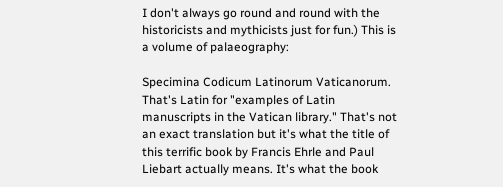I don't always go round and round with the historicists and mythicists just for fun.) This is a volume of palaeography:

Specimina Codicum Latinorum Vaticanorum. That's Latin for "examples of Latin manuscripts in the Vatican library." That's not an exact translation but it's what the title of this terrific book by Francis Ehrle and Paul Liebart actually means. It's what the book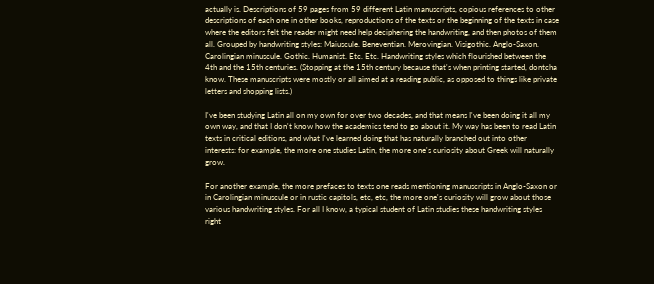actually is. Descriptions of 59 pages from 59 different Latin manuscripts, copious references to other descriptions of each one in other books, reproductions of the texts or the beginning of the texts in case where the editors felt the reader might need help deciphering the handwriting, and then photos of them all. Grouped by handwriting styles: Maiuscule. Beneventian. Merovingian. Visigothic. Anglo-Saxon. Carolingian minuscule. Gothic. Humanist. Etc. Etc. Handwriting styles which flourished between the 4th and the 15th centuries. (Stopping at the 15th century because that's when printing started, dontcha know. These manuscripts were mostly or all aimed at a reading public, as opposed to things like private letters and shopping lists.)

I've been studying Latin all on my own for over two decades, and that means I've been doing it all my own way, and that I don't know how the academics tend to go about it. My way has been to read Latin texts in critical editions, and what I've learned doing that has naturally branched out into other interests: for example, the more one studies Latin, the more one's curiosity about Greek will naturally grow.

For another example, the more prefaces to texts one reads mentioning manuscripts in Anglo-Saxon or in Carolingian minuscule or in rustic capitols, etc, etc, the more one's curiosity will grow about those various handwriting styles. For all I know, a typical student of Latin studies these handwriting styles right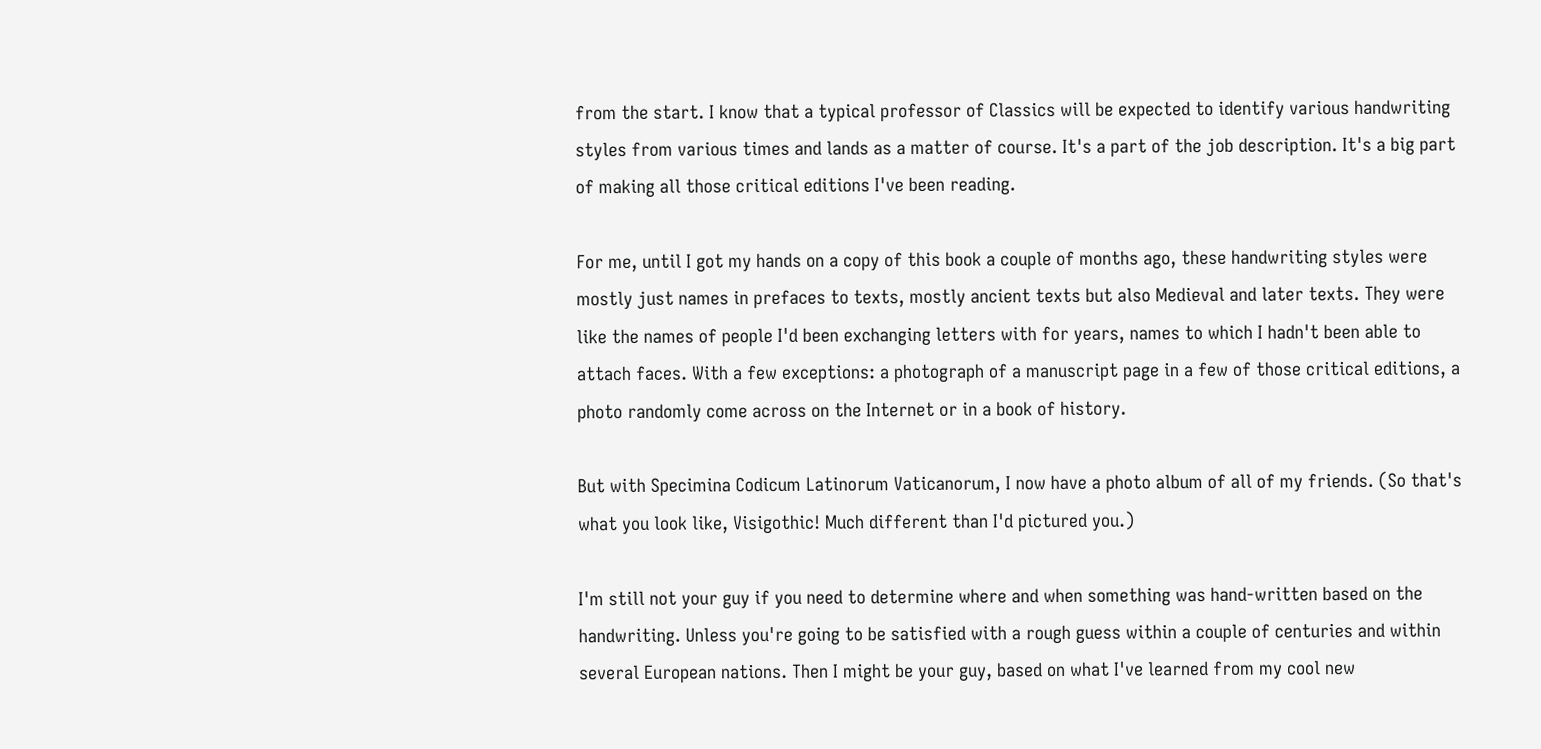from the start. I know that a typical professor of Classics will be expected to identify various handwriting styles from various times and lands as a matter of course. It's a part of the job description. It's a big part of making all those critical editions I've been reading.

For me, until I got my hands on a copy of this book a couple of months ago, these handwriting styles were mostly just names in prefaces to texts, mostly ancient texts but also Medieval and later texts. They were like the names of people I'd been exchanging letters with for years, names to which I hadn't been able to attach faces. With a few exceptions: a photograph of a manuscript page in a few of those critical editions, a photo randomly come across on the Internet or in a book of history.

But with Specimina Codicum Latinorum Vaticanorum, I now have a photo album of all of my friends. (So that's what you look like, Visigothic! Much different than I'd pictured you.)

I'm still not your guy if you need to determine where and when something was hand-written based on the handwriting. Unless you're going to be satisfied with a rough guess within a couple of centuries and within several European nations. Then I might be your guy, based on what I've learned from my cool new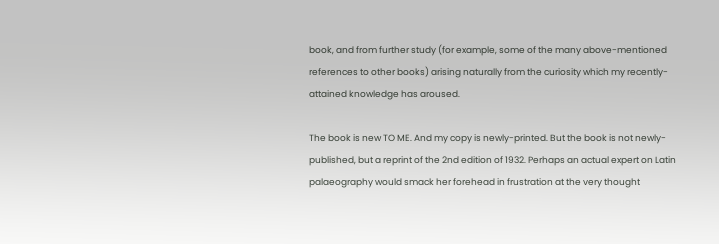book, and from further study (for example, some of the many above-mentioned references to other books) arising naturally from the curiosity which my recently-attained knowledge has aroused.

The book is new TO ME. And my copy is newly-printed. But the book is not newly-published, but a reprint of the 2nd edition of 1932. Perhaps an actual expert on Latin palaeography would smack her forehead in frustration at the very thought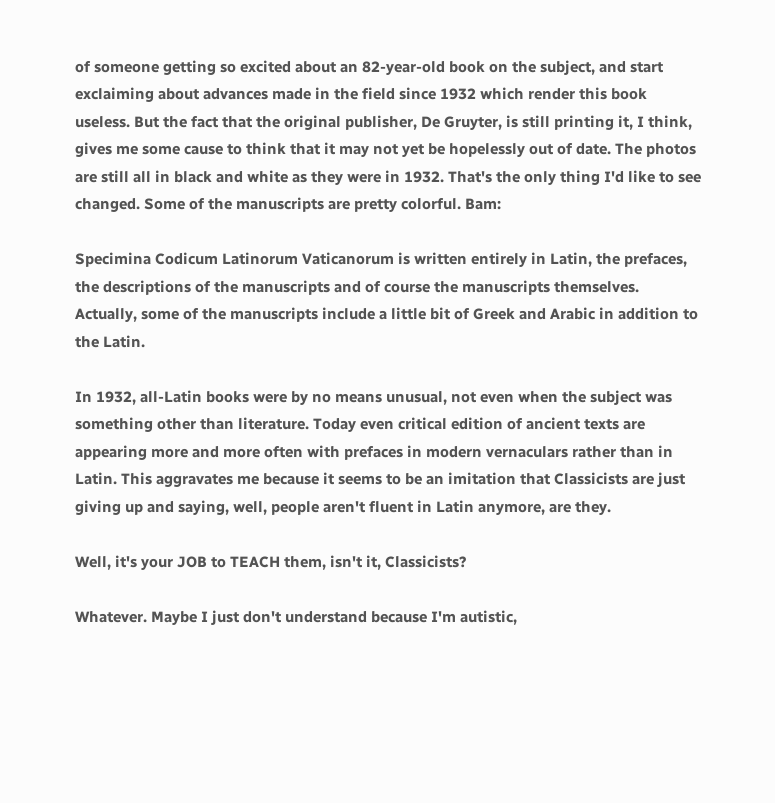of someone getting so excited about an 82-year-old book on the subject, and start exclaiming about advances made in the field since 1932 which render this book useless. But the fact that the original publisher, De Gruyter, is still printing it, I think, gives me some cause to think that it may not yet be hopelessly out of date. The photos are still all in black and white as they were in 1932. That's the only thing I'd like to see changed. Some of the manuscripts are pretty colorful. Bam:

Specimina Codicum Latinorum Vaticanorum is written entirely in Latin, the prefaces, the descriptions of the manuscripts and of course the manuscripts themselves. Actually, some of the manuscripts include a little bit of Greek and Arabic in addition to the Latin.

In 1932, all-Latin books were by no means unusual, not even when the subject was something other than literature. Today even critical edition of ancient texts are appearing more and more often with prefaces in modern vernaculars rather than in Latin. This aggravates me because it seems to be an imitation that Classicists are just giving up and saying, well, people aren't fluent in Latin anymore, are they.

Well, it's your JOB to TEACH them, isn't it, Classicists?

Whatever. Maybe I just don't understand because I'm autistic,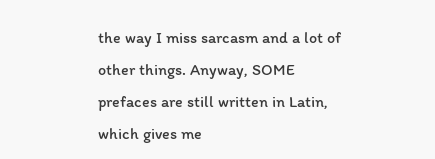the way I miss sarcasm and a lot of other things. Anyway, SOME prefaces are still written in Latin, which gives me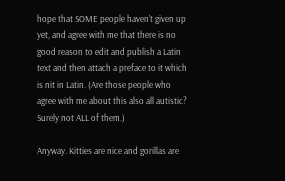hope that SOME people haven't given up yet, and agree with me that there is no good reason to edit and publish a Latin text and then attach a preface to it which is nit in Latin. (Are those people who agree with me about this also all autistic? Surely not ALL of them.)

Anyway. Kitties are nice and gorillas are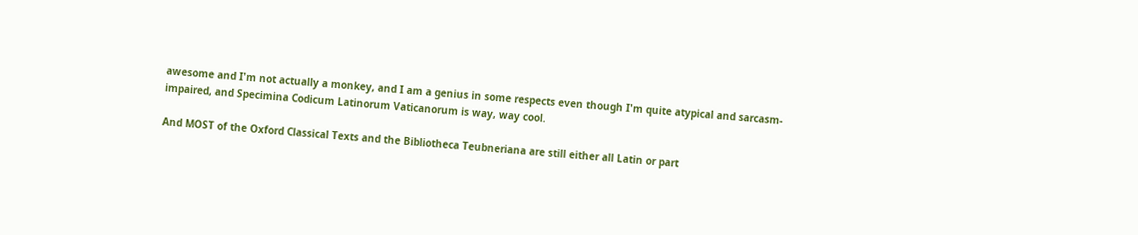awesome and I'm not actually a monkey, and I am a genius in some respects even though I'm quite atypical and sarcasm-impaired, and Specimina Codicum Latinorum Vaticanorum is way, way cool.

And MOST of the Oxford Classical Texts and the Bibliotheca Teubneriana are still either all Latin or part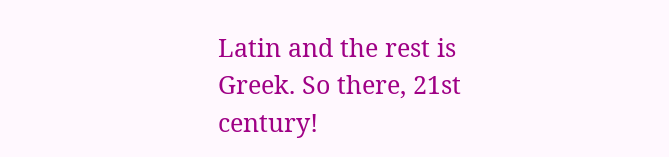Latin and the rest is Greek. So there, 21st century!